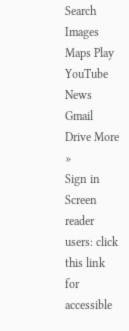Search Images Maps Play YouTube News Gmail Drive More »
Sign in
Screen reader users: click this link for accessible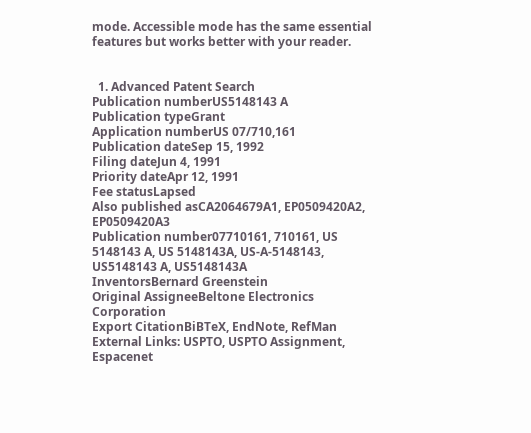mode. Accessible mode has the same essential features but works better with your reader.


  1. Advanced Patent Search
Publication numberUS5148143 A
Publication typeGrant
Application numberUS 07/710,161
Publication dateSep 15, 1992
Filing dateJun 4, 1991
Priority dateApr 12, 1991
Fee statusLapsed
Also published asCA2064679A1, EP0509420A2, EP0509420A3
Publication number07710161, 710161, US 5148143 A, US 5148143A, US-A-5148143, US5148143 A, US5148143A
InventorsBernard Greenstein
Original AssigneeBeltone Electronics Corporation
Export CitationBiBTeX, EndNote, RefMan
External Links: USPTO, USPTO Assignment, Espacenet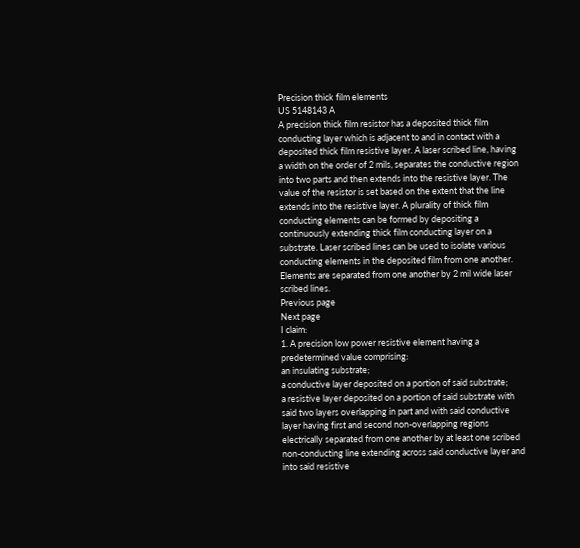Precision thick film elements
US 5148143 A
A precision thick film resistor has a deposited thick film conducting layer which is adjacent to and in contact with a deposited thick film resistive layer. A laser scribed line, having a width on the order of 2 mils, separates the conductive region into two parts and then extends into the resistive layer. The value of the resistor is set based on the extent that the line extends into the resistive layer. A plurality of thick film conducting elements can be formed by depositing a continuously extending thick film conducting layer on a substrate. Laser scribed lines can be used to isolate various conducting elements in the deposited film from one another. Elements are separated from one another by 2 mil wide laser scribed lines.
Previous page
Next page
I claim:
1. A precision low power resistive element having a predetermined value comprising:
an insulating substrate;
a conductive layer deposited on a portion of said substrate;
a resistive layer deposited on a portion of said substrate with said two layers overlapping in part and with said conductive layer having first and second non-overlapping regions electrically separated from one another by at least one scribed non-conducting line extending across said conductive layer and into said resistive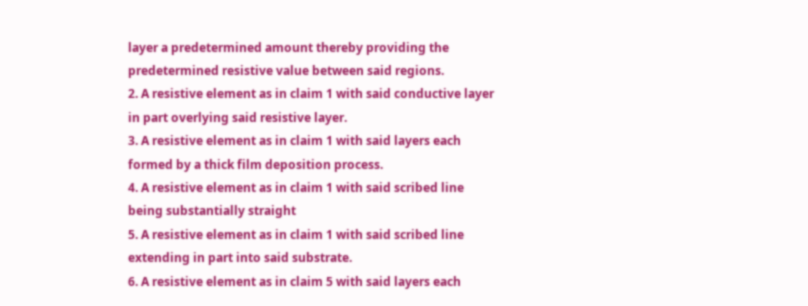layer a predetermined amount thereby providing the predetermined resistive value between said regions.
2. A resistive element as in claim 1 with said conductive layer in part overlying said resistive layer.
3. A resistive element as in claim 1 with said layers each formed by a thick film deposition process.
4. A resistive element as in claim 1 with said scribed line being substantially straight
5. A resistive element as in claim 1 with said scribed line extending in part into said substrate.
6. A resistive element as in claim 5 with said layers each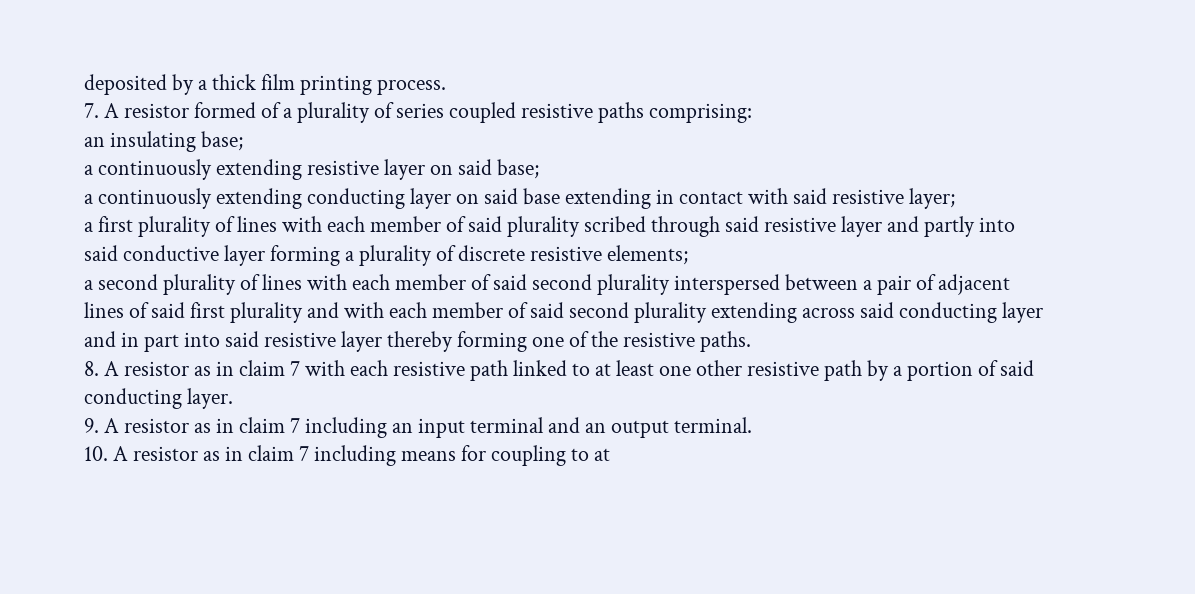deposited by a thick film printing process.
7. A resistor formed of a plurality of series coupled resistive paths comprising:
an insulating base;
a continuously extending resistive layer on said base;
a continuously extending conducting layer on said base extending in contact with said resistive layer;
a first plurality of lines with each member of said plurality scribed through said resistive layer and partly into said conductive layer forming a plurality of discrete resistive elements;
a second plurality of lines with each member of said second plurality interspersed between a pair of adjacent lines of said first plurality and with each member of said second plurality extending across said conducting layer and in part into said resistive layer thereby forming one of the resistive paths.
8. A resistor as in claim 7 with each resistive path linked to at least one other resistive path by a portion of said conducting layer.
9. A resistor as in claim 7 including an input terminal and an output terminal.
10. A resistor as in claim 7 including means for coupling to at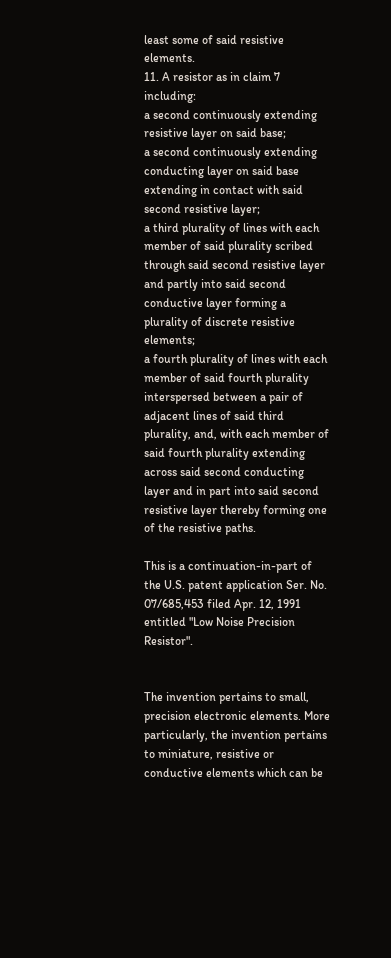least some of said resistive elements.
11. A resistor as in claim 7 including:
a second continuously extending resistive layer on said base;
a second continuously extending conducting layer on said base extending in contact with said second resistive layer;
a third plurality of lines with each member of said plurality scribed through said second resistive layer and partly into said second conductive layer forming a plurality of discrete resistive elements;
a fourth plurality of lines with each member of said fourth plurality interspersed between a pair of adjacent lines of said third plurality, and, with each member of said fourth plurality extending across said second conducting layer and in part into said second resistive layer thereby forming one of the resistive paths.

This is a continuation-in-part of the U.S. patent application Ser. No. 07/685,453 filed Apr. 12, 1991 entitled "Low Noise Precision Resistor".


The invention pertains to small, precision electronic elements. More particularly, the invention pertains to miniature, resistive or conductive elements which can be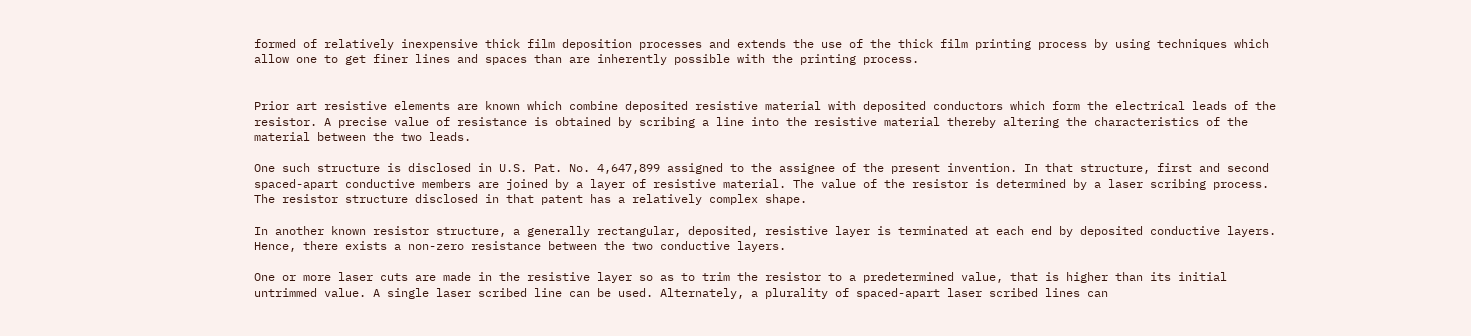formed of relatively inexpensive thick film deposition processes and extends the use of the thick film printing process by using techniques which allow one to get finer lines and spaces than are inherently possible with the printing process.


Prior art resistive elements are known which combine deposited resistive material with deposited conductors which form the electrical leads of the resistor. A precise value of resistance is obtained by scribing a line into the resistive material thereby altering the characteristics of the material between the two leads.

One such structure is disclosed in U.S. Pat. No. 4,647,899 assigned to the assignee of the present invention. In that structure, first and second spaced-apart conductive members are joined by a layer of resistive material. The value of the resistor is determined by a laser scribing process. The resistor structure disclosed in that patent has a relatively complex shape.

In another known resistor structure, a generally rectangular, deposited, resistive layer is terminated at each end by deposited conductive layers. Hence, there exists a non-zero resistance between the two conductive layers.

One or more laser cuts are made in the resistive layer so as to trim the resistor to a predetermined value, that is higher than its initial untrimmed value. A single laser scribed line can be used. Alternately, a plurality of spaced-apart laser scribed lines can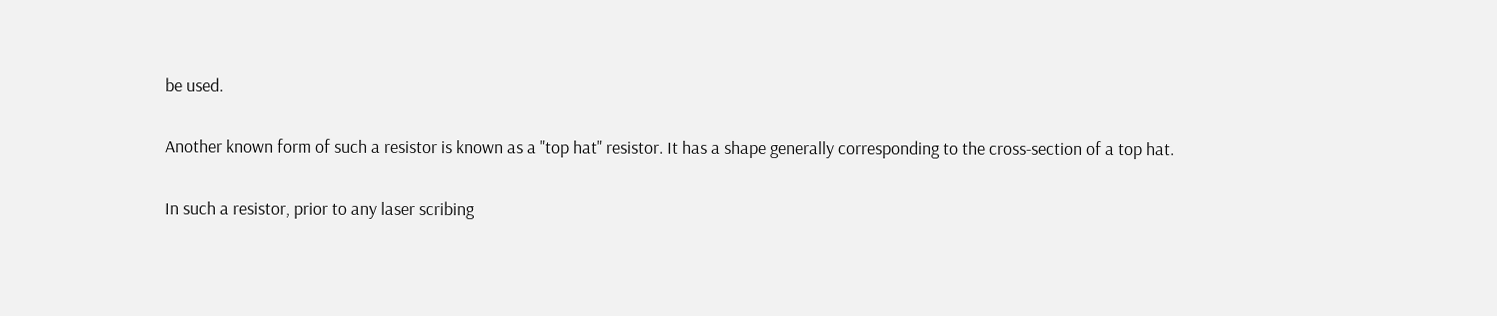be used.

Another known form of such a resistor is known as a "top hat" resistor. It has a shape generally corresponding to the cross-section of a top hat.

In such a resistor, prior to any laser scribing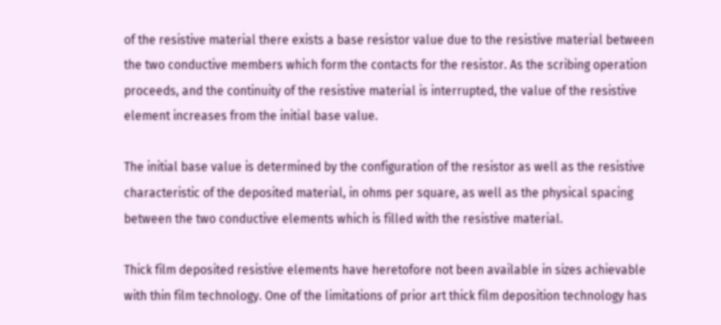of the resistive material there exists a base resistor value due to the resistive material between the two conductive members which form the contacts for the resistor. As the scribing operation proceeds, and the continuity of the resistive material is interrupted, the value of the resistive element increases from the initial base value.

The initial base value is determined by the configuration of the resistor as well as the resistive characteristic of the deposited material, in ohms per square, as well as the physical spacing between the two conductive elements which is filled with the resistive material.

Thick film deposited resistive elements have heretofore not been available in sizes achievable with thin film technology. One of the limitations of prior art thick film deposition technology has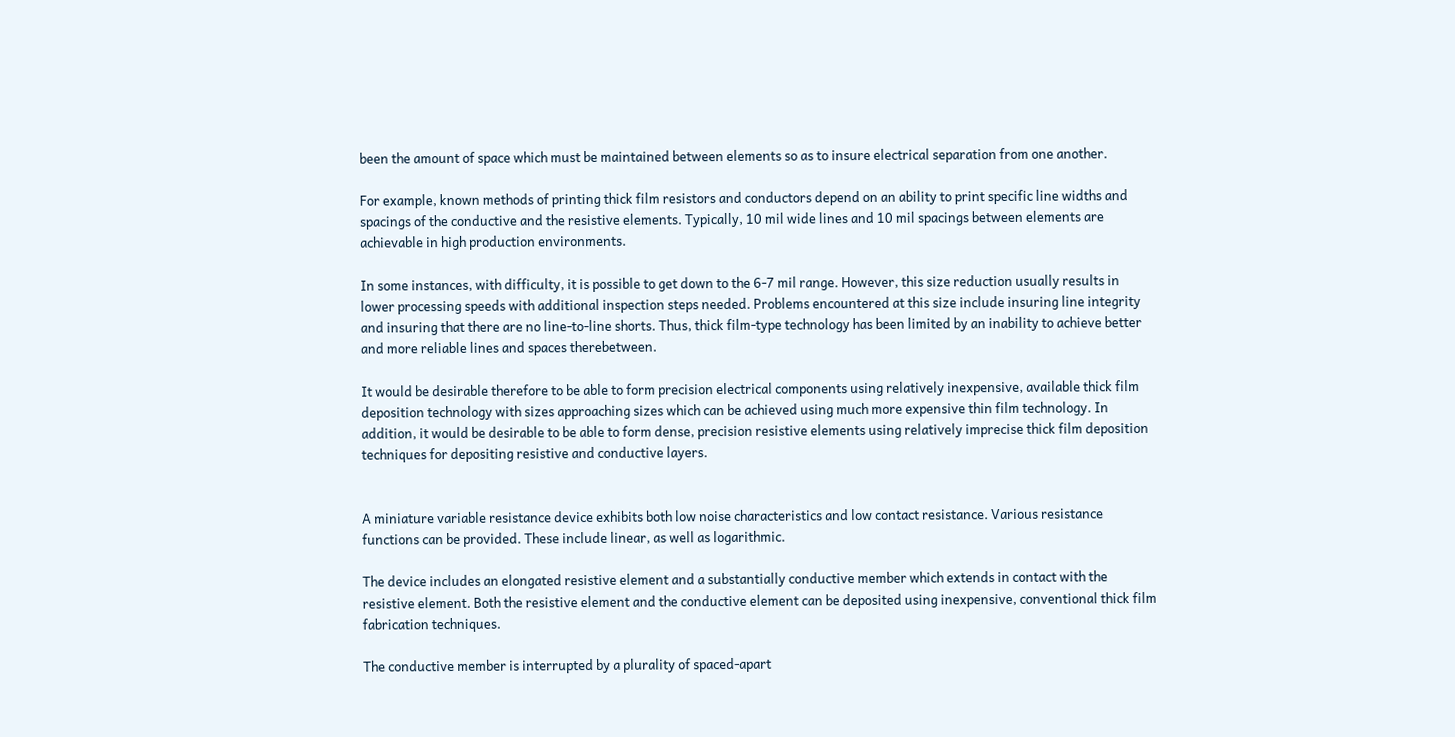been the amount of space which must be maintained between elements so as to insure electrical separation from one another.

For example, known methods of printing thick film resistors and conductors depend on an ability to print specific line widths and spacings of the conductive and the resistive elements. Typically, 10 mil wide lines and 10 mil spacings between elements are achievable in high production environments.

In some instances, with difficulty, it is possible to get down to the 6-7 mil range. However, this size reduction usually results in lower processing speeds with additional inspection steps needed. Problems encountered at this size include insuring line integrity and insuring that there are no line-to-line shorts. Thus, thick film-type technology has been limited by an inability to achieve better and more reliable lines and spaces therebetween.

It would be desirable therefore to be able to form precision electrical components using relatively inexpensive, available thick film deposition technology with sizes approaching sizes which can be achieved using much more expensive thin film technology. In addition, it would be desirable to be able to form dense, precision resistive elements using relatively imprecise thick film deposition techniques for depositing resistive and conductive layers.


A miniature variable resistance device exhibits both low noise characteristics and low contact resistance. Various resistance functions can be provided. These include linear, as well as logarithmic.

The device includes an elongated resistive element and a substantially conductive member which extends in contact with the resistive element. Both the resistive element and the conductive element can be deposited using inexpensive, conventional thick film fabrication techniques.

The conductive member is interrupted by a plurality of spaced-apart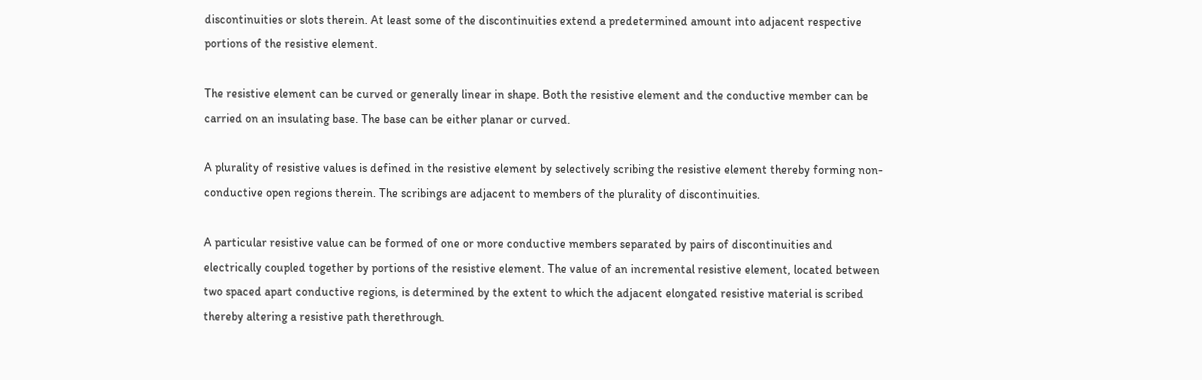discontinuities or slots therein. At least some of the discontinuities extend a predetermined amount into adjacent respective portions of the resistive element.

The resistive element can be curved or generally linear in shape. Both the resistive element and the conductive member can be carried on an insulating base. The base can be either planar or curved.

A plurality of resistive values is defined in the resistive element by selectively scribing the resistive element thereby forming non-conductive open regions therein. The scribings are adjacent to members of the plurality of discontinuities.

A particular resistive value can be formed of one or more conductive members separated by pairs of discontinuities and electrically coupled together by portions of the resistive element. The value of an incremental resistive element, located between two spaced apart conductive regions, is determined by the extent to which the adjacent elongated resistive material is scribed thereby altering a resistive path therethrough.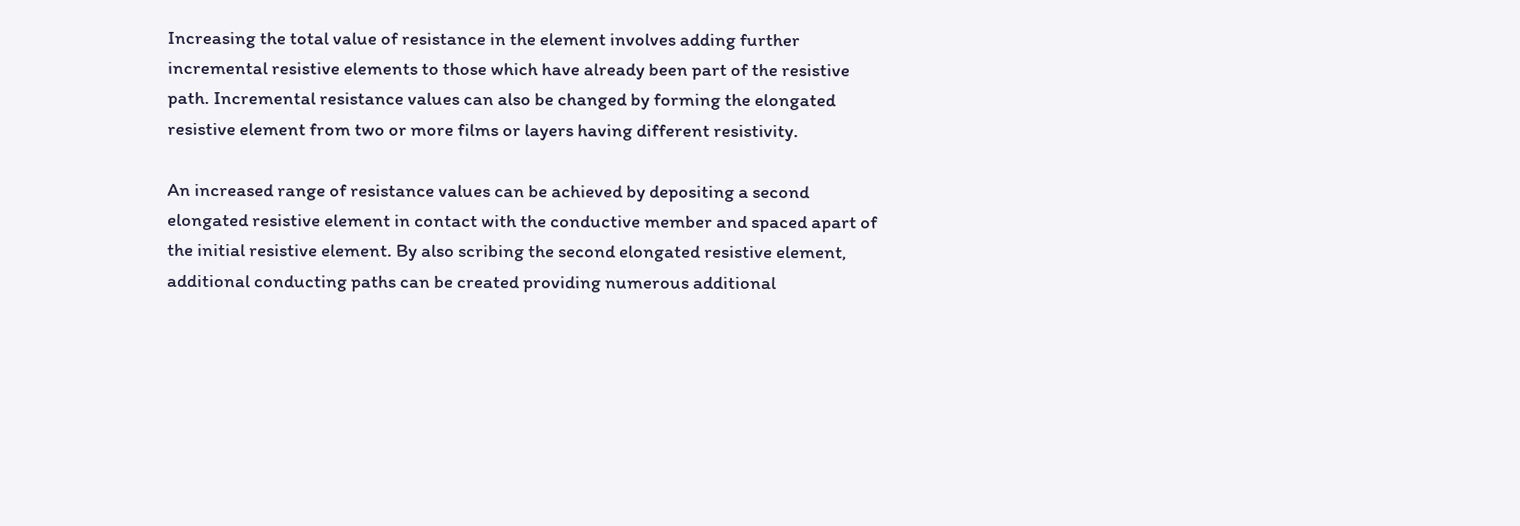Increasing the total value of resistance in the element involves adding further incremental resistive elements to those which have already been part of the resistive path. Incremental resistance values can also be changed by forming the elongated resistive element from two or more films or layers having different resistivity.

An increased range of resistance values can be achieved by depositing a second elongated resistive element in contact with the conductive member and spaced apart of the initial resistive element. By also scribing the second elongated resistive element, additional conducting paths can be created providing numerous additional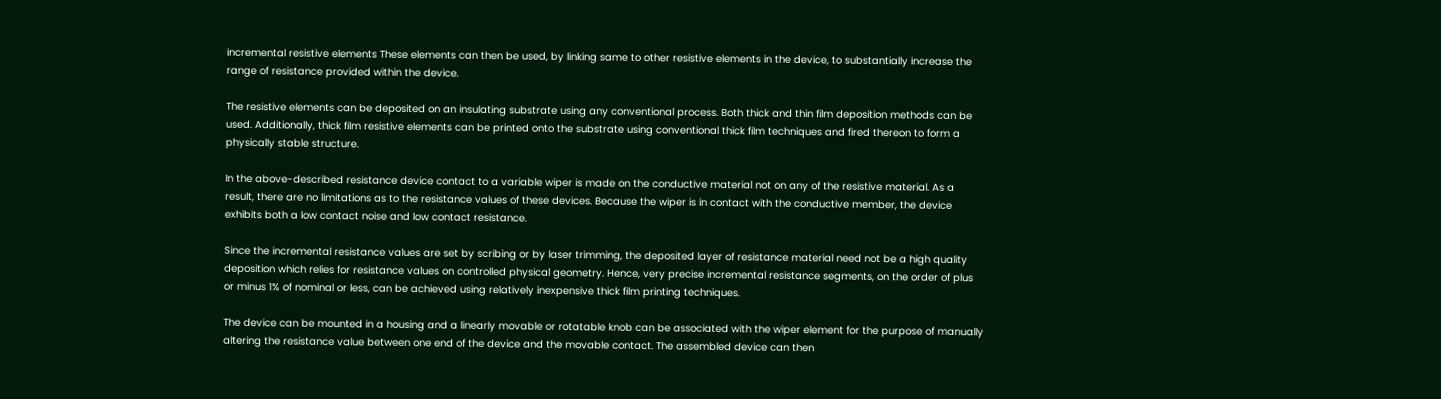incremental resistive elements These elements can then be used, by linking same to other resistive elements in the device, to substantially increase the range of resistance provided within the device.

The resistive elements can be deposited on an insulating substrate using any conventional process. Both thick and thin film deposition methods can be used. Additionally, thick film resistive elements can be printed onto the substrate using conventional thick film techniques and fired thereon to form a physically stable structure.

In the above-described resistance device contact to a variable wiper is made on the conductive material not on any of the resistive material. As a result, there are no limitations as to the resistance values of these devices. Because the wiper is in contact with the conductive member, the device exhibits both a low contact noise and low contact resistance.

Since the incremental resistance values are set by scribing or by laser trimming, the deposited layer of resistance material need not be a high quality deposition which relies for resistance values on controlled physical geometry. Hence, very precise incremental resistance segments, on the order of plus or minus 1% of nominal or less, can be achieved using relatively inexpensive thick film printing techniques.

The device can be mounted in a housing and a linearly movable or rotatable knob can be associated with the wiper element for the purpose of manually altering the resistance value between one end of the device and the movable contact. The assembled device can then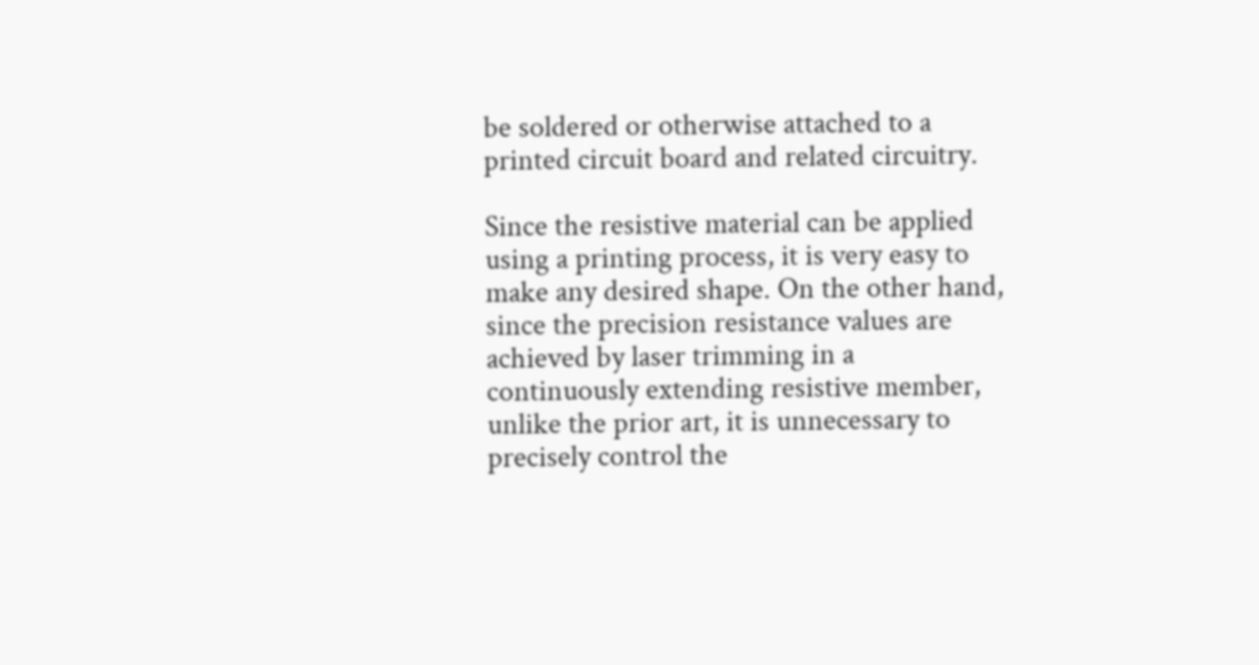be soldered or otherwise attached to a printed circuit board and related circuitry.

Since the resistive material can be applied using a printing process, it is very easy to make any desired shape. On the other hand, since the precision resistance values are achieved by laser trimming in a continuously extending resistive member, unlike the prior art, it is unnecessary to precisely control the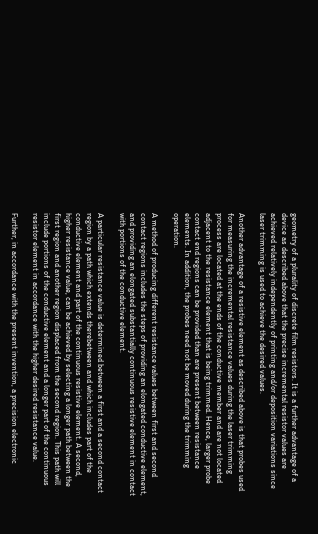geometry of a plurality of discrete film resistors. It is a further advantage of a device as described above that the precise incremental resistor values are achieved relatively independently of printing and/or deposition variations since laser trimming is used to achieve the desired values.

Another advantage of a resistive element as described above is that probes used for measuring the incremental resistance values during the laser trimming process are located at the ends of the conductive member and are not located adjacent to the resistance element that is being trimmed. Hence, larger probe contact end regions can be provided than are present between resistance elements. In addition, the probes need not be moved during the trimming operation.

A method of producing different resistance values between first and second contact regions includes the steps of providing an elongated conductive element, and providing an elongated substantially continuous resistive element in contact with portions of the conductive element.

A particular resistance value is determined between a first and a second contact region by a path which extends therebetween and which includes part of the conductive element and part of the continuous resistive element. A second, higher resistance value, can be achieved by selecting a longer path between the first region and another region displaced from the second region. This path will include portions of the conductive element and a longer part of the continuous resistor element in accordance with the higher desired resistance value.

Further, in accordance with the present invention, a precision electronic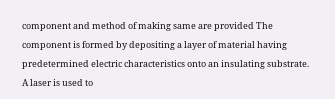component and method of making same are provided The component is formed by depositing a layer of material having predetermined electric characteristics onto an insulating substrate. A laser is used to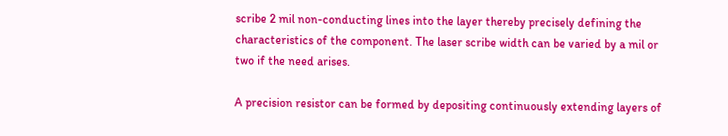scribe 2 mil non-conducting lines into the layer thereby precisely defining the characteristics of the component. The laser scribe width can be varied by a mil or two if the need arises.

A precision resistor can be formed by depositing continuously extending layers of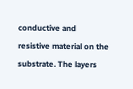conductive and resistive material on the substrate. The layers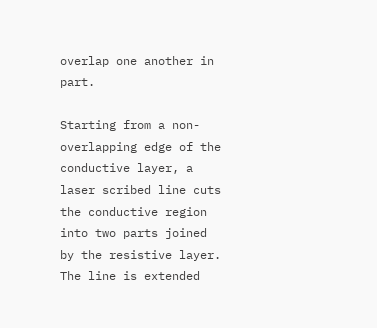overlap one another in part.

Starting from a non-overlapping edge of the conductive layer, a laser scribed line cuts the conductive region into two parts joined by the resistive layer. The line is extended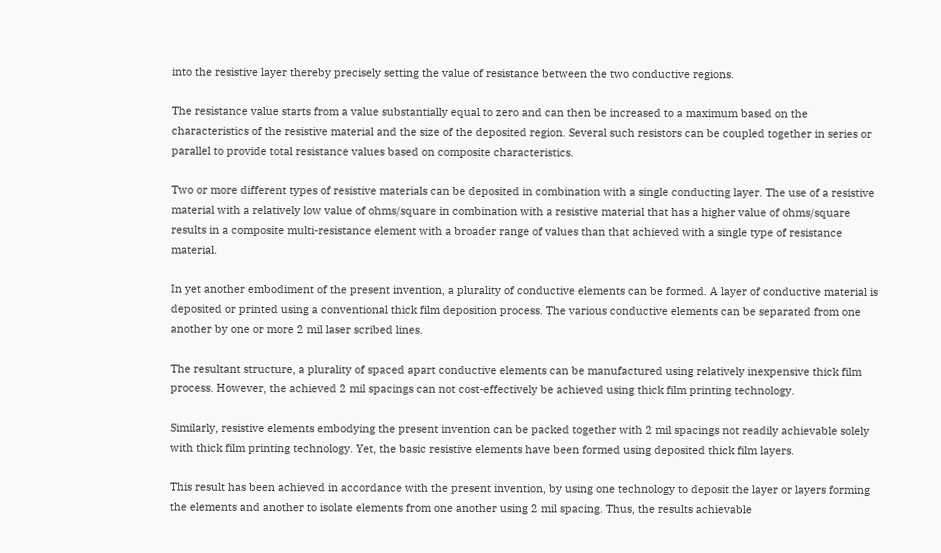into the resistive layer thereby precisely setting the value of resistance between the two conductive regions.

The resistance value starts from a value substantially equal to zero and can then be increased to a maximum based on the characteristics of the resistive material and the size of the deposited region. Several such resistors can be coupled together in series or parallel to provide total resistance values based on composite characteristics.

Two or more different types of resistive materials can be deposited in combination with a single conducting layer. The use of a resistive material with a relatively low value of ohms/square in combination with a resistive material that has a higher value of ohms/square results in a composite multi-resistance element with a broader range of values than that achieved with a single type of resistance material.

In yet another embodiment of the present invention, a plurality of conductive elements can be formed. A layer of conductive material is deposited or printed using a conventional thick film deposition process. The various conductive elements can be separated from one another by one or more 2 mil laser scribed lines.

The resultant structure, a plurality of spaced apart conductive elements can be manufactured using relatively inexpensive thick film process. However, the achieved 2 mil spacings can not cost-effectively be achieved using thick film printing technology.

Similarly, resistive elements embodying the present invention can be packed together with 2 mil spacings not readily achievable solely with thick film printing technology. Yet, the basic resistive elements have been formed using deposited thick film layers.

This result has been achieved in accordance with the present invention, by using one technology to deposit the layer or layers forming the elements and another to isolate elements from one another using 2 mil spacing. Thus, the results achievable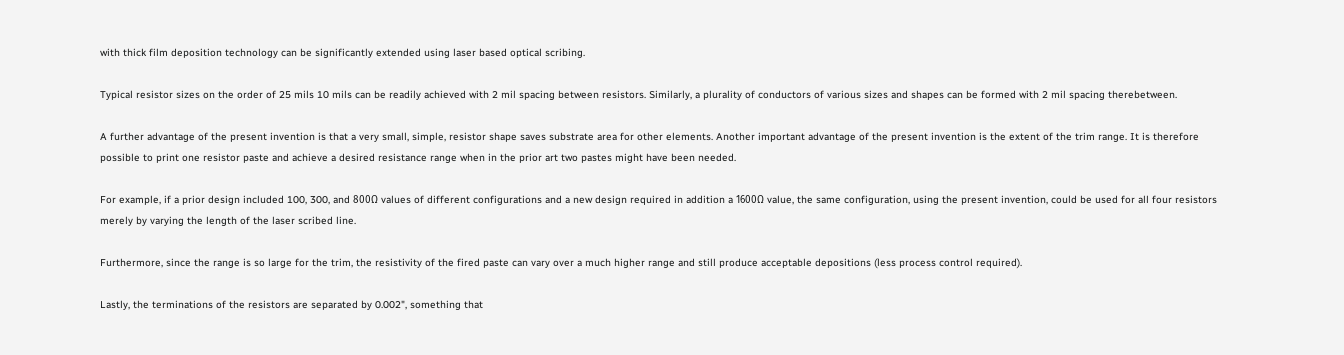with thick film deposition technology can be significantly extended using laser based optical scribing.

Typical resistor sizes on the order of 25 mils 10 mils can be readily achieved with 2 mil spacing between resistors. Similarly, a plurality of conductors of various sizes and shapes can be formed with 2 mil spacing therebetween.

A further advantage of the present invention is that a very small, simple, resistor shape saves substrate area for other elements. Another important advantage of the present invention is the extent of the trim range. It is therefore possible to print one resistor paste and achieve a desired resistance range when in the prior art two pastes might have been needed.

For example, if a prior design included 100, 300, and 800Ω values of different configurations and a new design required in addition a 1600Ω value, the same configuration, using the present invention, could be used for all four resistors merely by varying the length of the laser scribed line.

Furthermore, since the range is so large for the trim, the resistivity of the fired paste can vary over a much higher range and still produce acceptable depositions (less process control required).

Lastly, the terminations of the resistors are separated by 0.002", something that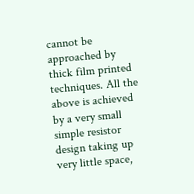cannot be approached by thick film printed techniques. All the above is achieved by a very small simple resistor design taking up very little space,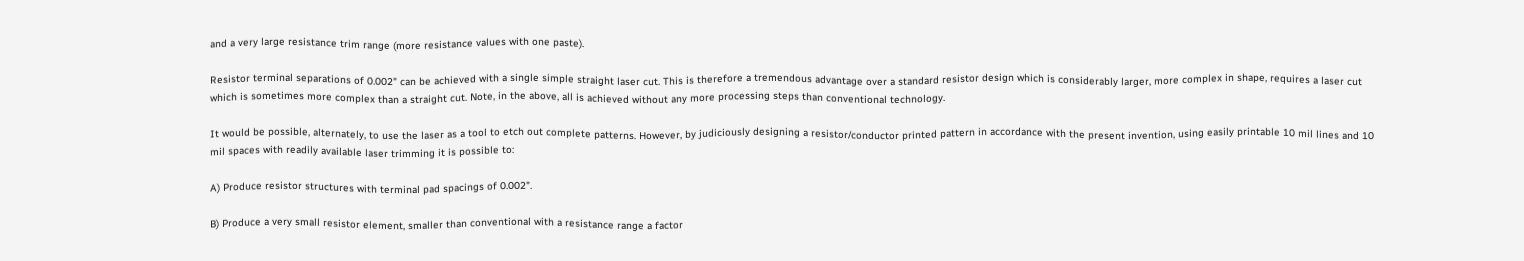and a very large resistance trim range (more resistance values with one paste).

Resistor terminal separations of 0.002" can be achieved with a single simple straight laser cut. This is therefore a tremendous advantage over a standard resistor design which is considerably larger, more complex in shape, requires a laser cut which is sometimes more complex than a straight cut. Note, in the above, all is achieved without any more processing steps than conventional technology.

It would be possible, alternately, to use the laser as a tool to etch out complete patterns. However, by judiciously designing a resistor/conductor printed pattern in accordance with the present invention, using easily printable 10 mil lines and 10 mil spaces with readily available laser trimming it is possible to:

A) Produce resistor structures with terminal pad spacings of 0.002".

B) Produce a very small resistor element, smaller than conventional with a resistance range a factor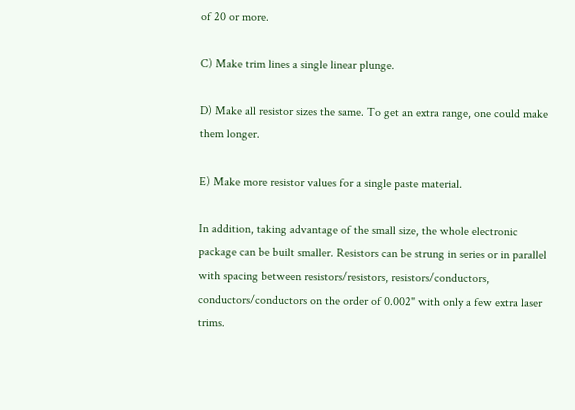of 20 or more.

C) Make trim lines a single linear plunge.

D) Make all resistor sizes the same. To get an extra range, one could make them longer.

E) Make more resistor values for a single paste material.

In addition, taking advantage of the small size, the whole electronic package can be built smaller. Resistors can be strung in series or in parallel with spacing between resistors/resistors, resistors/conductors, conductors/conductors on the order of 0.002" with only a few extra laser trims.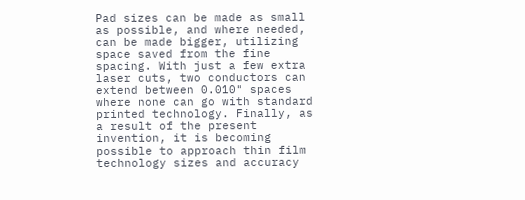Pad sizes can be made as small as possible, and where needed, can be made bigger, utilizing space saved from the fine spacing. With just a few extra laser cuts, two conductors can extend between 0.010" spaces where none can go with standard printed technology. Finally, as a result of the present invention, it is becoming possible to approach thin film technology sizes and accuracy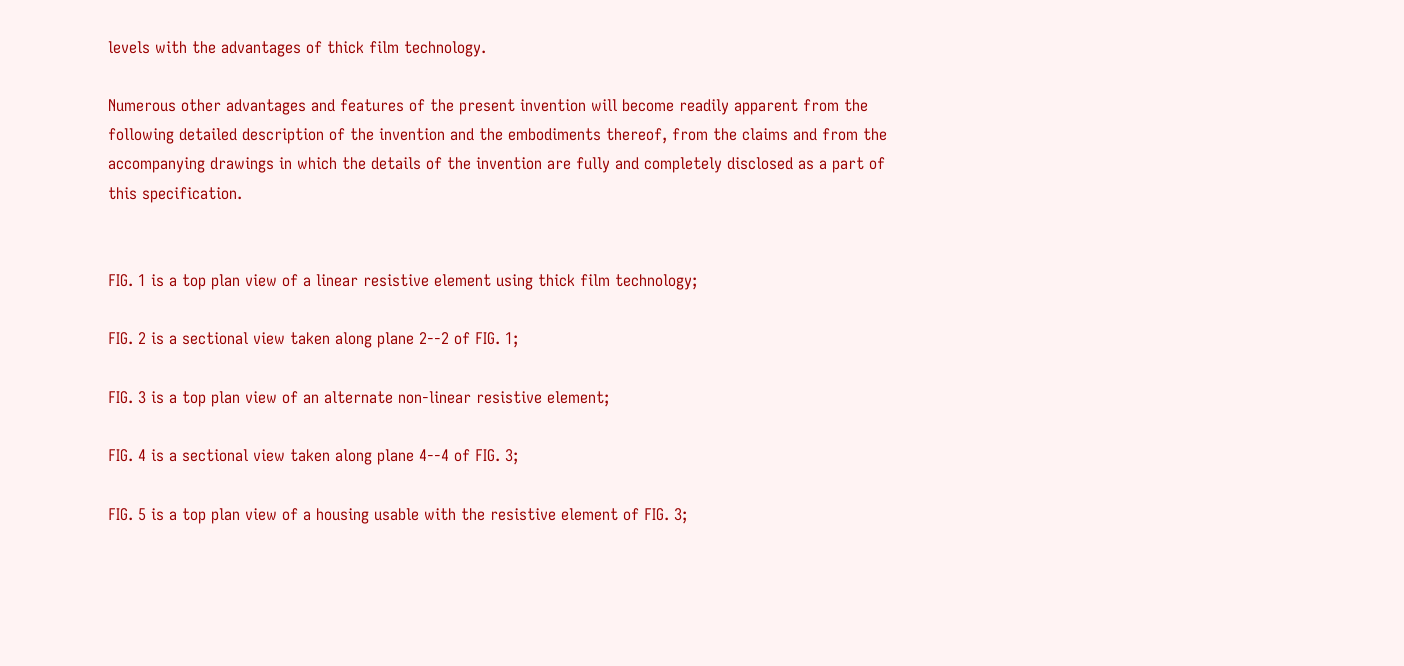levels with the advantages of thick film technology.

Numerous other advantages and features of the present invention will become readily apparent from the following detailed description of the invention and the embodiments thereof, from the claims and from the accompanying drawings in which the details of the invention are fully and completely disclosed as a part of this specification.


FIG. 1 is a top plan view of a linear resistive element using thick film technology;

FIG. 2 is a sectional view taken along plane 2--2 of FIG. 1;

FIG. 3 is a top plan view of an alternate non-linear resistive element;

FIG. 4 is a sectional view taken along plane 4--4 of FIG. 3;

FIG. 5 is a top plan view of a housing usable with the resistive element of FIG. 3;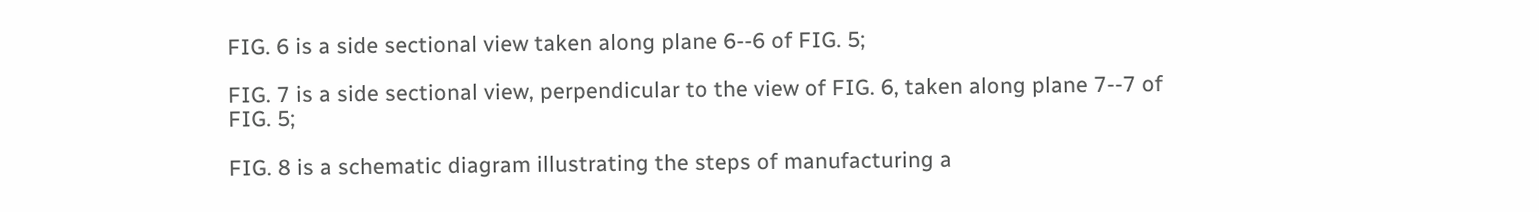FIG. 6 is a side sectional view taken along plane 6--6 of FIG. 5;

FIG. 7 is a side sectional view, perpendicular to the view of FIG. 6, taken along plane 7--7 of FIG. 5;

FIG. 8 is a schematic diagram illustrating the steps of manufacturing a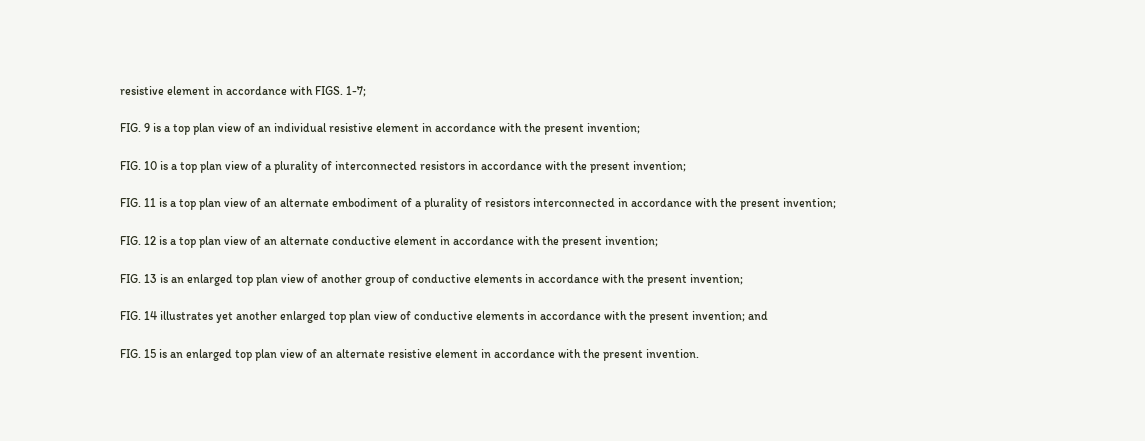resistive element in accordance with FIGS. 1-7;

FIG. 9 is a top plan view of an individual resistive element in accordance with the present invention;

FIG. 10 is a top plan view of a plurality of interconnected resistors in accordance with the present invention;

FIG. 11 is a top plan view of an alternate embodiment of a plurality of resistors interconnected in accordance with the present invention;

FIG. 12 is a top plan view of an alternate conductive element in accordance with the present invention;

FIG. 13 is an enlarged top plan view of another group of conductive elements in accordance with the present invention;

FIG. 14 illustrates yet another enlarged top plan view of conductive elements in accordance with the present invention; and

FIG. 15 is an enlarged top plan view of an alternate resistive element in accordance with the present invention.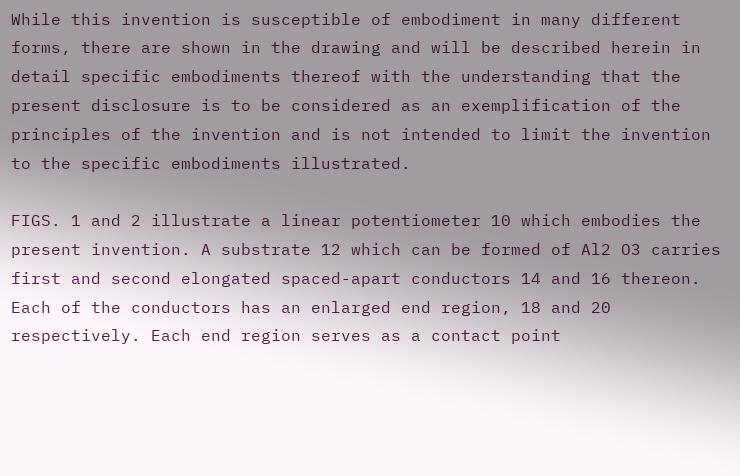While this invention is susceptible of embodiment in many different forms, there are shown in the drawing and will be described herein in detail specific embodiments thereof with the understanding that the present disclosure is to be considered as an exemplification of the principles of the invention and is not intended to limit the invention to the specific embodiments illustrated.

FIGS. 1 and 2 illustrate a linear potentiometer 10 which embodies the present invention. A substrate 12 which can be formed of Al2 O3 carries first and second elongated spaced-apart conductors 14 and 16 thereon. Each of the conductors has an enlarged end region, 18 and 20 respectively. Each end region serves as a contact point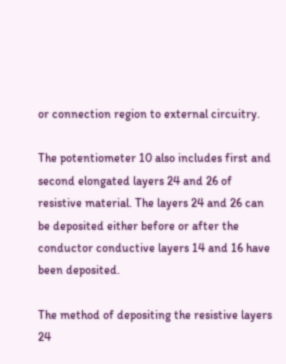or connection region to external circuitry.

The potentiometer 10 also includes first and second elongated layers 24 and 26 of resistive material. The layers 24 and 26 can be deposited either before or after the conductor conductive layers 14 and 16 have been deposited.

The method of depositing the resistive layers 24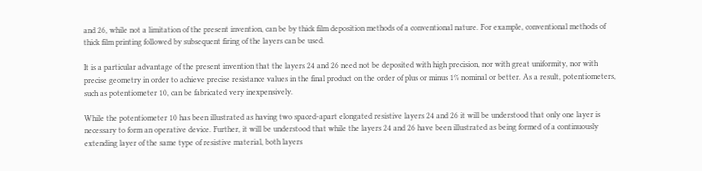and 26, while not a limitation of the present invention, can be by thick film deposition methods of a conventional nature. For example, conventional methods of thick film printing followed by subsequent firing of the layers can be used.

It is a particular advantage of the present invention that the layers 24 and 26 need not be deposited with high precision, nor with great uniformity, nor with precise geometry in order to achieve precise resistance values in the final product on the order of plus or minus 1% nominal or better. As a result, potentiometers, such as potentiometer 10, can be fabricated very inexpensively.

While the potentiometer 10 has been illustrated as having two spaced-apart elongated resistive layers 24 and 26 it will be understood that only one layer is necessary to form an operative device. Further, it will be understood that while the layers 24 and 26 have been illustrated as being formed of a continuously extending layer of the same type of resistive material, both layers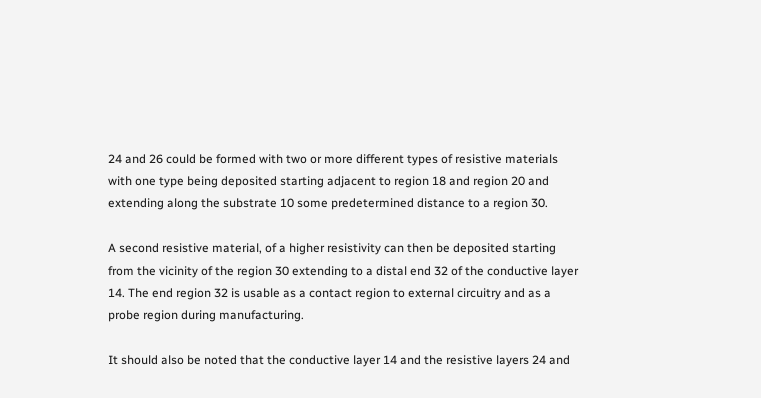24 and 26 could be formed with two or more different types of resistive materials with one type being deposited starting adjacent to region 18 and region 20 and extending along the substrate 10 some predetermined distance to a region 30.

A second resistive material, of a higher resistivity can then be deposited starting from the vicinity of the region 30 extending to a distal end 32 of the conductive layer 14. The end region 32 is usable as a contact region to external circuitry and as a probe region during manufacturing.

It should also be noted that the conductive layer 14 and the resistive layers 24 and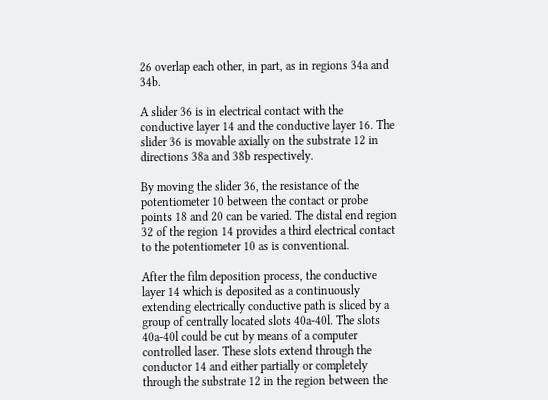26 overlap each other, in part, as in regions 34a and 34b.

A slider 36 is in electrical contact with the conductive layer 14 and the conductive layer 16. The slider 36 is movable axially on the substrate 12 in directions 38a and 38b respectively.

By moving the slider 36, the resistance of the potentiometer 10 between the contact or probe points 18 and 20 can be varied. The distal end region 32 of the region 14 provides a third electrical contact to the potentiometer 10 as is conventional.

After the film deposition process, the conductive layer 14 which is deposited as a continuously extending electrically conductive path is sliced by a group of centrally located slots 40a-40l. The slots 40a-40l could be cut by means of a computer controlled laser. These slots extend through the conductor 14 and either partially or completely through the substrate 12 in the region between the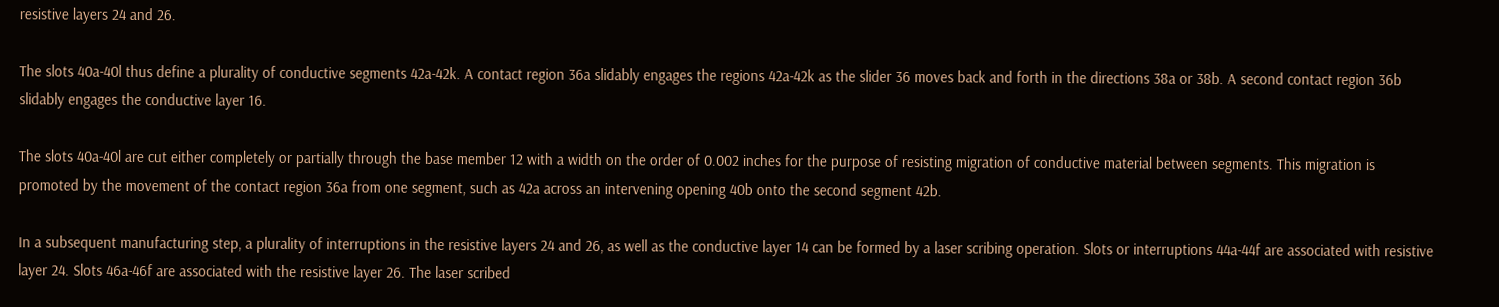resistive layers 24 and 26.

The slots 40a-40l thus define a plurality of conductive segments 42a-42k. A contact region 36a slidably engages the regions 42a-42k as the slider 36 moves back and forth in the directions 38a or 38b. A second contact region 36b slidably engages the conductive layer 16.

The slots 40a-40l are cut either completely or partially through the base member 12 with a width on the order of 0.002 inches for the purpose of resisting migration of conductive material between segments. This migration is promoted by the movement of the contact region 36a from one segment, such as 42a across an intervening opening 40b onto the second segment 42b.

In a subsequent manufacturing step, a plurality of interruptions in the resistive layers 24 and 26, as well as the conductive layer 14 can be formed by a laser scribing operation. Slots or interruptions 44a-44f are associated with resistive layer 24. Slots 46a-46f are associated with the resistive layer 26. The laser scribed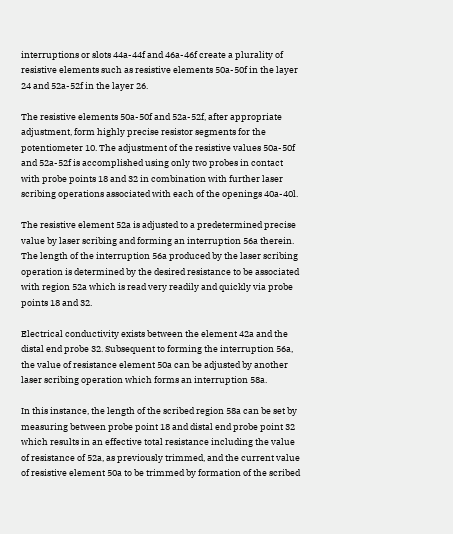interruptions or slots 44a-44f and 46a-46f create a plurality of resistive elements such as resistive elements 50a-50f in the layer 24 and 52a-52f in the layer 26.

The resistive elements 50a-50f and 52a-52f, after appropriate adjustment, form highly precise resistor segments for the potentiometer 10. The adjustment of the resistive values 50a-50f and 52a-52f is accomplished using only two probes in contact with probe points 18 and 32 in combination with further laser scribing operations associated with each of the openings 40a-40l.

The resistive element 52a is adjusted to a predetermined precise value by laser scribing and forming an interruption 56a therein. The length of the interruption 56a produced by the laser scribing operation is determined by the desired resistance to be associated with region 52a which is read very readily and quickly via probe points 18 and 32.

Electrical conductivity exists between the element 42a and the distal end probe 32. Subsequent to forming the interruption 56a, the value of resistance element 50a can be adjusted by another laser scribing operation which forms an interruption 58a.

In this instance, the length of the scribed region 58a can be set by measuring between probe point 18 and distal end probe point 32 which results in an effective total resistance including the value of resistance of 52a, as previously trimmed, and the current value of resistive element 50a to be trimmed by formation of the scribed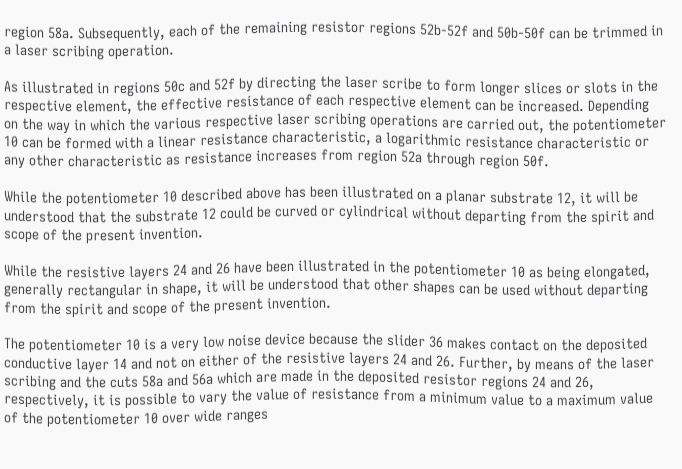region 58a. Subsequently, each of the remaining resistor regions 52b-52f and 50b-50f can be trimmed in a laser scribing operation.

As illustrated in regions 50c and 52f by directing the laser scribe to form longer slices or slots in the respective element, the effective resistance of each respective element can be increased. Depending on the way in which the various respective laser scribing operations are carried out, the potentiometer 10 can be formed with a linear resistance characteristic, a logarithmic resistance characteristic or any other characteristic as resistance increases from region 52a through region 50f.

While the potentiometer 10 described above has been illustrated on a planar substrate 12, it will be understood that the substrate 12 could be curved or cylindrical without departing from the spirit and scope of the present invention.

While the resistive layers 24 and 26 have been illustrated in the potentiometer 10 as being elongated, generally rectangular in shape, it will be understood that other shapes can be used without departing from the spirit and scope of the present invention.

The potentiometer 10 is a very low noise device because the slider 36 makes contact on the deposited conductive layer 14 and not on either of the resistive layers 24 and 26. Further, by means of the laser scribing and the cuts 58a and 56a which are made in the deposited resistor regions 24 and 26, respectively, it is possible to vary the value of resistance from a minimum value to a maximum value of the potentiometer 10 over wide ranges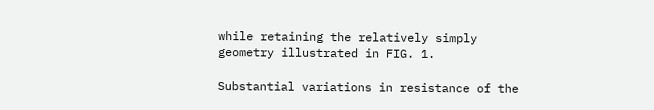while retaining the relatively simply geometry illustrated in FIG. 1.

Substantial variations in resistance of the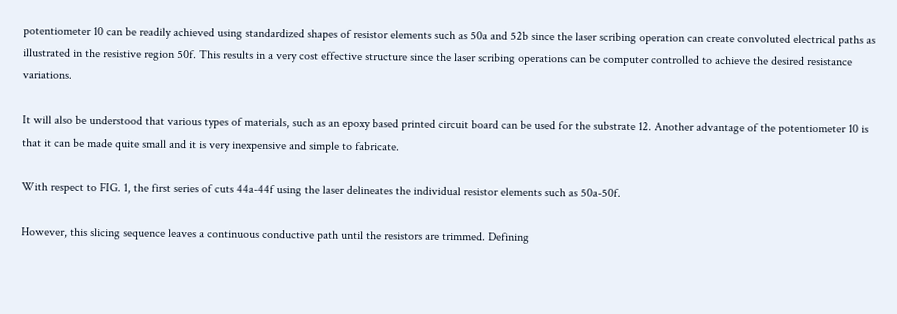potentiometer 10 can be readily achieved using standardized shapes of resistor elements such as 50a and 52b since the laser scribing operation can create convoluted electrical paths as illustrated in the resistive region 50f. This results in a very cost effective structure since the laser scribing operations can be computer controlled to achieve the desired resistance variations.

It will also be understood that various types of materials, such as an epoxy based printed circuit board can be used for the substrate 12. Another advantage of the potentiometer 10 is that it can be made quite small and it is very inexpensive and simple to fabricate.

With respect to FIG. 1, the first series of cuts 44a-44f using the laser delineates the individual resistor elements such as 50a-50f.

However, this slicing sequence leaves a continuous conductive path until the resistors are trimmed. Defining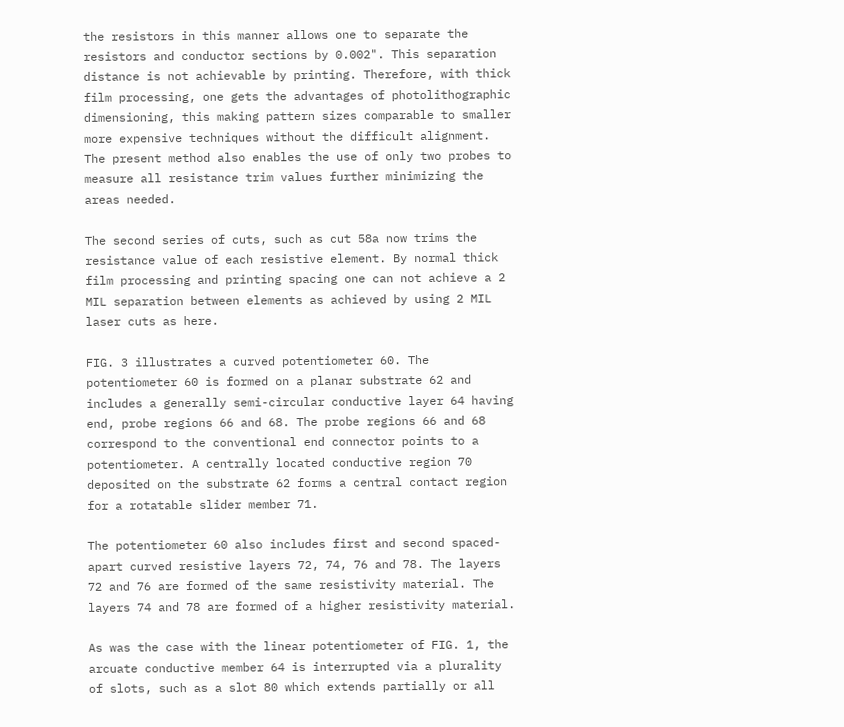the resistors in this manner allows one to separate the resistors and conductor sections by 0.002". This separation distance is not achievable by printing. Therefore, with thick film processing, one gets the advantages of photolithographic dimensioning, this making pattern sizes comparable to smaller more expensive techniques without the difficult alignment. The present method also enables the use of only two probes to measure all resistance trim values further minimizing the areas needed.

The second series of cuts, such as cut 58a now trims the resistance value of each resistive element. By normal thick film processing and printing spacing one can not achieve a 2 MIL separation between elements as achieved by using 2 MIL laser cuts as here.

FIG. 3 illustrates a curved potentiometer 60. The potentiometer 60 is formed on a planar substrate 62 and includes a generally semi-circular conductive layer 64 having end, probe regions 66 and 68. The probe regions 66 and 68 correspond to the conventional end connector points to a potentiometer. A centrally located conductive region 70 deposited on the substrate 62 forms a central contact region for a rotatable slider member 71.

The potentiometer 60 also includes first and second spaced-apart curved resistive layers 72, 74, 76 and 78. The layers 72 and 76 are formed of the same resistivity material. The layers 74 and 78 are formed of a higher resistivity material.

As was the case with the linear potentiometer of FIG. 1, the arcuate conductive member 64 is interrupted via a plurality of slots, such as a slot 80 which extends partially or all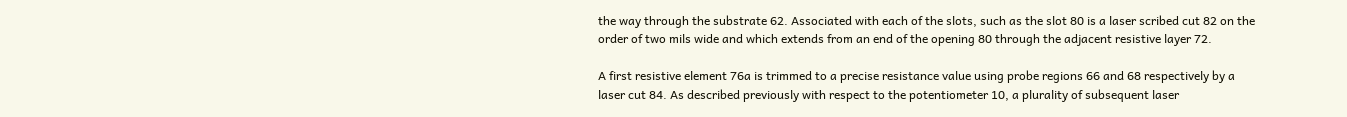the way through the substrate 62. Associated with each of the slots, such as the slot 80 is a laser scribed cut 82 on the order of two mils wide and which extends from an end of the opening 80 through the adjacent resistive layer 72.

A first resistive element 76a is trimmed to a precise resistance value using probe regions 66 and 68 respectively by a laser cut 84. As described previously with respect to the potentiometer 10, a plurality of subsequent laser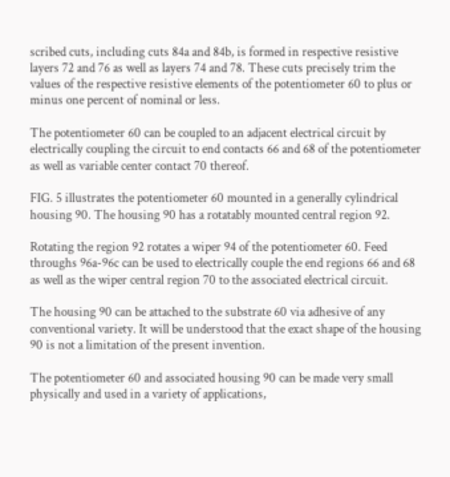scribed cuts, including cuts 84a and 84b, is formed in respective resistive layers 72 and 76 as well as layers 74 and 78. These cuts precisely trim the values of the respective resistive elements of the potentiometer 60 to plus or minus one percent of nominal or less.

The potentiometer 60 can be coupled to an adjacent electrical circuit by electrically coupling the circuit to end contacts 66 and 68 of the potentiometer as well as variable center contact 70 thereof.

FIG. 5 illustrates the potentiometer 60 mounted in a generally cylindrical housing 90. The housing 90 has a rotatably mounted central region 92.

Rotating the region 92 rotates a wiper 94 of the potentiometer 60. Feed throughs 96a-96c can be used to electrically couple the end regions 66 and 68 as well as the wiper central region 70 to the associated electrical circuit.

The housing 90 can be attached to the substrate 60 via adhesive of any conventional variety. It will be understood that the exact shape of the housing 90 is not a limitation of the present invention.

The potentiometer 60 and associated housing 90 can be made very small physically and used in a variety of applications,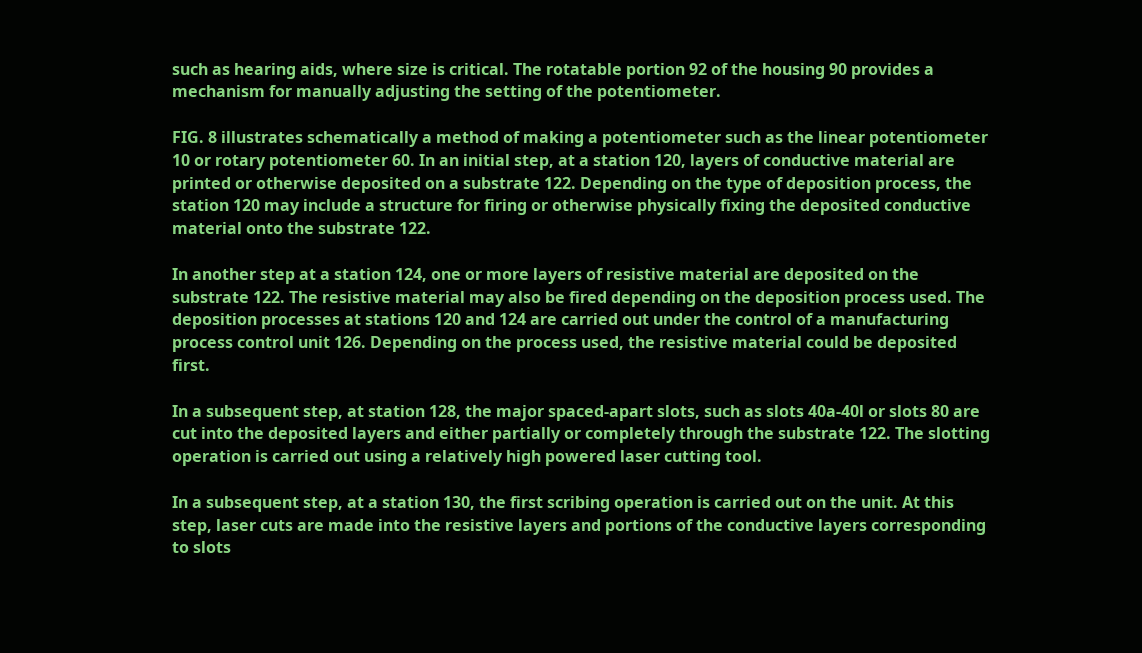such as hearing aids, where size is critical. The rotatable portion 92 of the housing 90 provides a mechanism for manually adjusting the setting of the potentiometer.

FIG. 8 illustrates schematically a method of making a potentiometer such as the linear potentiometer 10 or rotary potentiometer 60. In an initial step, at a station 120, layers of conductive material are printed or otherwise deposited on a substrate 122. Depending on the type of deposition process, the station 120 may include a structure for firing or otherwise physically fixing the deposited conductive material onto the substrate 122.

In another step at a station 124, one or more layers of resistive material are deposited on the substrate 122. The resistive material may also be fired depending on the deposition process used. The deposition processes at stations 120 and 124 are carried out under the control of a manufacturing process control unit 126. Depending on the process used, the resistive material could be deposited first.

In a subsequent step, at station 128, the major spaced-apart slots, such as slots 40a-40l or slots 80 are cut into the deposited layers and either partially or completely through the substrate 122. The slotting operation is carried out using a relatively high powered laser cutting tool.

In a subsequent step, at a station 130, the first scribing operation is carried out on the unit. At this step, laser cuts are made into the resistive layers and portions of the conductive layers corresponding to slots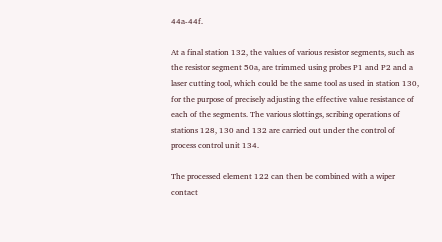44a-44f.

At a final station 132, the values of various resistor segments, such as the resistor segment 50a, are trimmed using probes P1 and P2 and a laser cutting tool, which could be the same tool as used in station 130, for the purpose of precisely adjusting the effective value resistance of each of the segments. The various slottings, scribing operations of stations 128, 130 and 132 are carried out under the control of process control unit 134.

The processed element 122 can then be combined with a wiper contact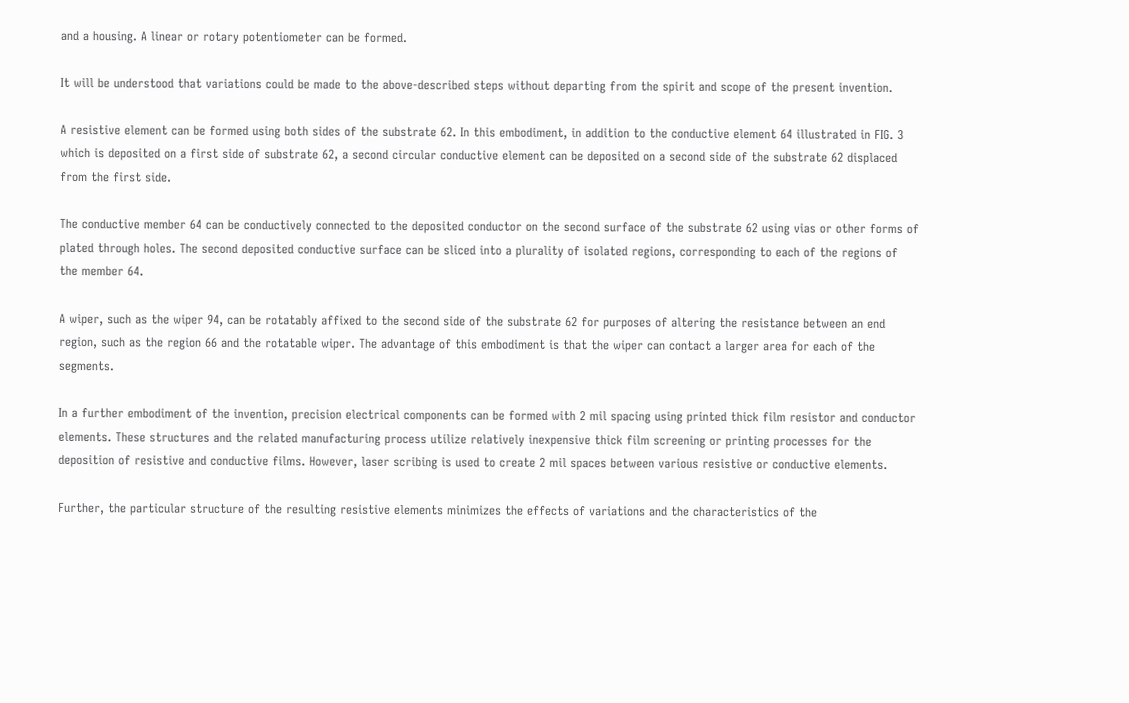and a housing. A linear or rotary potentiometer can be formed.

It will be understood that variations could be made to the above-described steps without departing from the spirit and scope of the present invention.

A resistive element can be formed using both sides of the substrate 62. In this embodiment, in addition to the conductive element 64 illustrated in FIG. 3 which is deposited on a first side of substrate 62, a second circular conductive element can be deposited on a second side of the substrate 62 displaced from the first side.

The conductive member 64 can be conductively connected to the deposited conductor on the second surface of the substrate 62 using vias or other forms of plated through holes. The second deposited conductive surface can be sliced into a plurality of isolated regions, corresponding to each of the regions of the member 64.

A wiper, such as the wiper 94, can be rotatably affixed to the second side of the substrate 62 for purposes of altering the resistance between an end region, such as the region 66 and the rotatable wiper. The advantage of this embodiment is that the wiper can contact a larger area for each of the segments.

In a further embodiment of the invention, precision electrical components can be formed with 2 mil spacing using printed thick film resistor and conductor elements. These structures and the related manufacturing process utilize relatively inexpensive thick film screening or printing processes for the deposition of resistive and conductive films. However, laser scribing is used to create 2 mil spaces between various resistive or conductive elements.

Further, the particular structure of the resulting resistive elements minimizes the effects of variations and the characteristics of the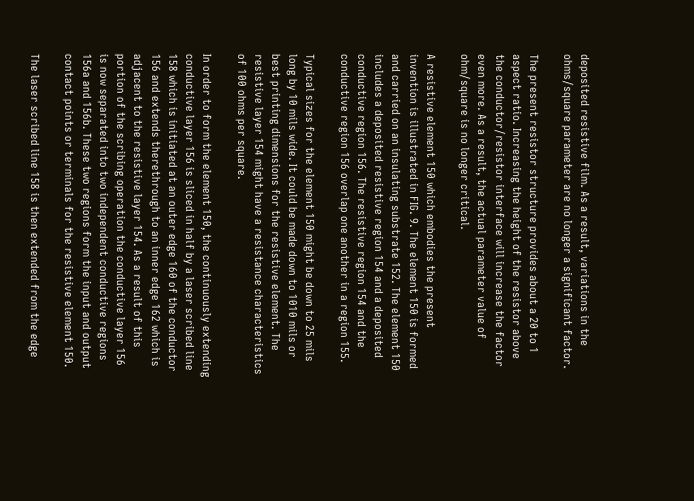deposited resistive film. As a result, variations in the ohms/square parameter are no longer a significant factor.

The present resistor structure provides about a 20 to 1 aspect ratio. Increasing the height of the resistor above the conductor/resistor interface will increase the factor even more. As a result, the actual parameter value of ohm/square is no longer critical.

A resistive element 150 which embodies the present invention is illustrated in FIG. 9. The element 150 is formed and carried on an insulating substrate 152. The element 150 includes a deposited resistive region 154 and a deposited conductive region 156. The resistive region 154 and the conductive region 156 overlap one another in a region 155.

Typical sizes for the element 150 might be down to 25 mils long by 10 mils wide. It could be made down to 1010 mils or best printing dimensions for the resistive element. The resistive layer 154 might have a resistance characteristics of 100 ohms per square.

In order to form the element 150, the continuously extending conductive layer 156 is sliced in half by a laser scribed line 158 which is initiated at an outer edge 160 of the conductor 156 and extends therethrough to an inner edge 162 which is adjacent to the resistive layer 154. As a result of this portion of the scribing operation the conductive layer 156 is now separated into two independent conductive regions 156a and 156b. These two regions form the input and output contact points or terminals for the resistive element 150.

The laser scribed line 158 is then extended from the edge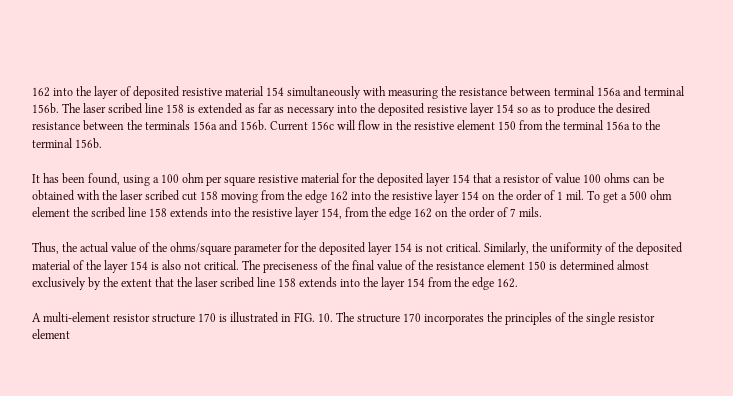162 into the layer of deposited resistive material 154 simultaneously with measuring the resistance between terminal 156a and terminal 156b. The laser scribed line 158 is extended as far as necessary into the deposited resistive layer 154 so as to produce the desired resistance between the terminals 156a and 156b. Current 156c will flow in the resistive element 150 from the terminal 156a to the terminal 156b.

It has been found, using a 100 ohm per square resistive material for the deposited layer 154 that a resistor of value 100 ohms can be obtained with the laser scribed cut 158 moving from the edge 162 into the resistive layer 154 on the order of 1 mil. To get a 500 ohm element the scribed line 158 extends into the resistive layer 154, from the edge 162 on the order of 7 mils.

Thus, the actual value of the ohms/square parameter for the deposited layer 154 is not critical. Similarly, the uniformity of the deposited material of the layer 154 is also not critical. The preciseness of the final value of the resistance element 150 is determined almost exclusively by the extent that the laser scribed line 158 extends into the layer 154 from the edge 162.

A multi-element resistor structure 170 is illustrated in FIG. 10. The structure 170 incorporates the principles of the single resistor element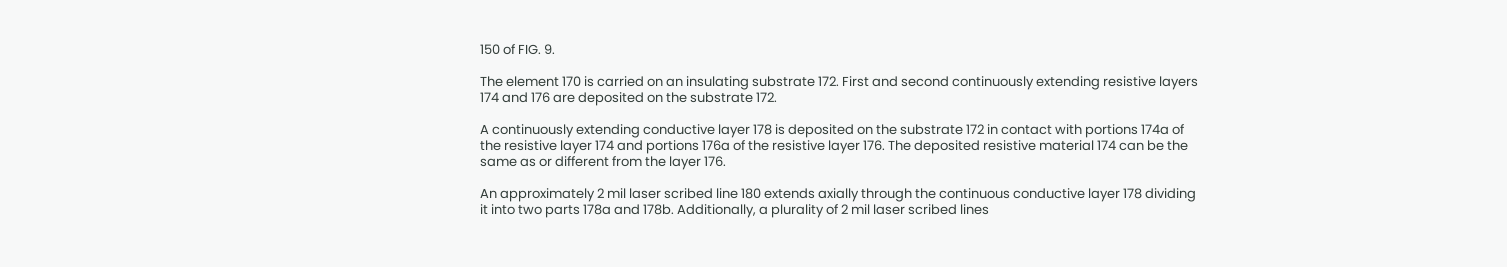150 of FIG. 9.

The element 170 is carried on an insulating substrate 172. First and second continuously extending resistive layers 174 and 176 are deposited on the substrate 172.

A continuously extending conductive layer 178 is deposited on the substrate 172 in contact with portions 174a of the resistive layer 174 and portions 176a of the resistive layer 176. The deposited resistive material 174 can be the same as or different from the layer 176.

An approximately 2 mil laser scribed line 180 extends axially through the continuous conductive layer 178 dividing it into two parts 178a and 178b. Additionally, a plurality of 2 mil laser scribed lines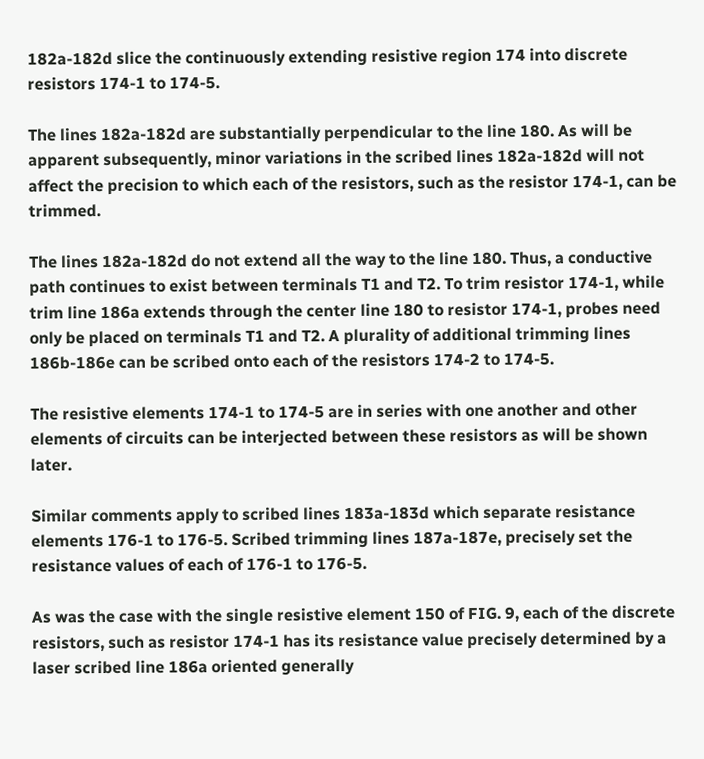182a-182d slice the continuously extending resistive region 174 into discrete resistors 174-1 to 174-5.

The lines 182a-182d are substantially perpendicular to the line 180. As will be apparent subsequently, minor variations in the scribed lines 182a-182d will not affect the precision to which each of the resistors, such as the resistor 174-1, can be trimmed.

The lines 182a-182d do not extend all the way to the line 180. Thus, a conductive path continues to exist between terminals T1 and T2. To trim resistor 174-1, while trim line 186a extends through the center line 180 to resistor 174-1, probes need only be placed on terminals T1 and T2. A plurality of additional trimming lines 186b-186e can be scribed onto each of the resistors 174-2 to 174-5.

The resistive elements 174-1 to 174-5 are in series with one another and other elements of circuits can be interjected between these resistors as will be shown later.

Similar comments apply to scribed lines 183a-183d which separate resistance elements 176-1 to 176-5. Scribed trimming lines 187a-187e, precisely set the resistance values of each of 176-1 to 176-5.

As was the case with the single resistive element 150 of FIG. 9, each of the discrete resistors, such as resistor 174-1 has its resistance value precisely determined by a laser scribed line 186a oriented generally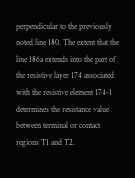perpendicular to the previously noted line 180. The extent that the line 186a extends into the part of the resistive layer 174 associated with the resistive element 174-1 determines the resistance value between terminal or contact regions T1 and T2.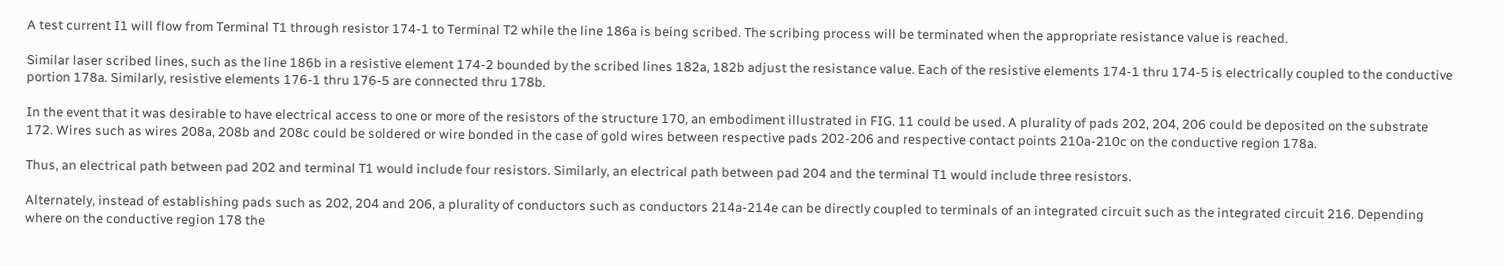A test current I1 will flow from Terminal T1 through resistor 174-1 to Terminal T2 while the line 186a is being scribed. The scribing process will be terminated when the appropriate resistance value is reached.

Similar laser scribed lines, such as the line 186b in a resistive element 174-2 bounded by the scribed lines 182a, 182b adjust the resistance value. Each of the resistive elements 174-1 thru 174-5 is electrically coupled to the conductive portion 178a. Similarly, resistive elements 176-1 thru 176-5 are connected thru 178b.

In the event that it was desirable to have electrical access to one or more of the resistors of the structure 170, an embodiment illustrated in FIG. 11 could be used. A plurality of pads 202, 204, 206 could be deposited on the substrate 172. Wires such as wires 208a, 208b and 208c could be soldered or wire bonded in the case of gold wires between respective pads 202-206 and respective contact points 210a-210c on the conductive region 178a.

Thus, an electrical path between pad 202 and terminal T1 would include four resistors. Similarly, an electrical path between pad 204 and the terminal T1 would include three resistors.

Alternately, instead of establishing pads such as 202, 204 and 206, a plurality of conductors such as conductors 214a-214e can be directly coupled to terminals of an integrated circuit such as the integrated circuit 216. Depending where on the conductive region 178 the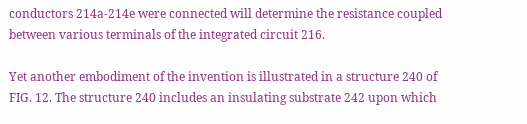conductors 214a-214e were connected will determine the resistance coupled between various terminals of the integrated circuit 216.

Yet another embodiment of the invention is illustrated in a structure 240 of FIG. 12. The structure 240 includes an insulating substrate 242 upon which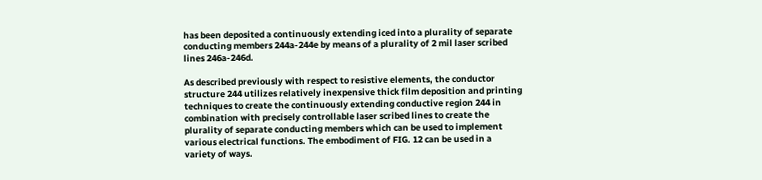has been deposited a continuously extending iced into a plurality of separate conducting members 244a-244e by means of a plurality of 2 mil laser scribed lines 246a-246d.

As described previously with respect to resistive elements, the conductor structure 244 utilizes relatively inexpensive thick film deposition and printing techniques to create the continuously extending conductive region 244 in combination with precisely controllable laser scribed lines to create the plurality of separate conducting members which can be used to implement various electrical functions. The embodiment of FIG. 12 can be used in a variety of ways.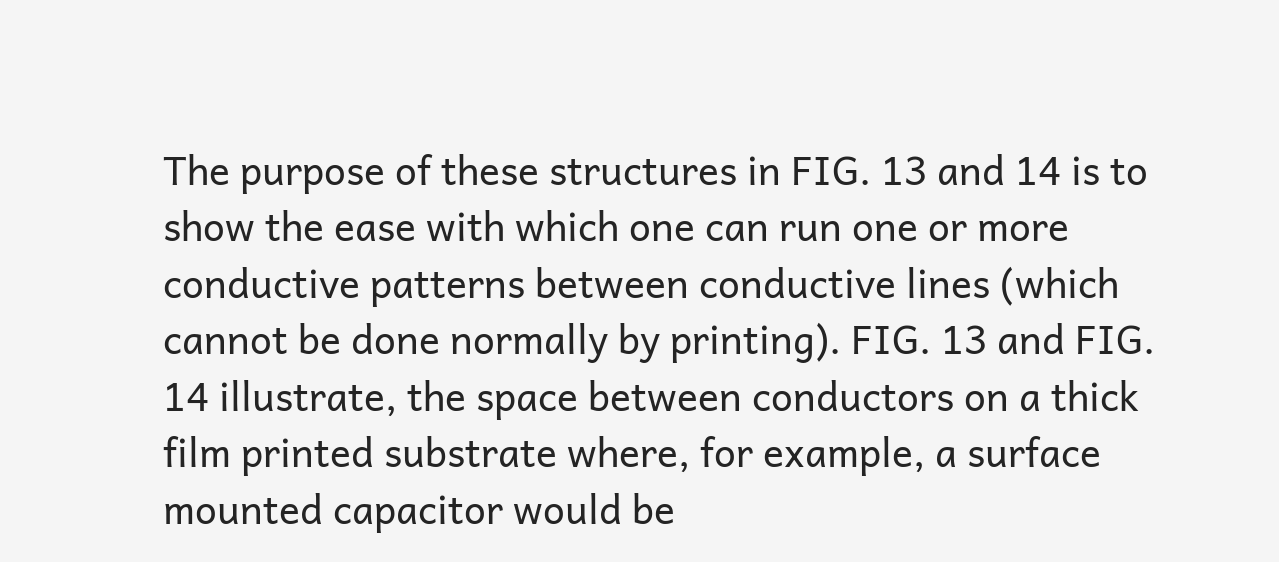The purpose of these structures in FIG. 13 and 14 is to show the ease with which one can run one or more conductive patterns between conductive lines (which cannot be done normally by printing). FIG. 13 and FIG. 14 illustrate, the space between conductors on a thick film printed substrate where, for example, a surface mounted capacitor would be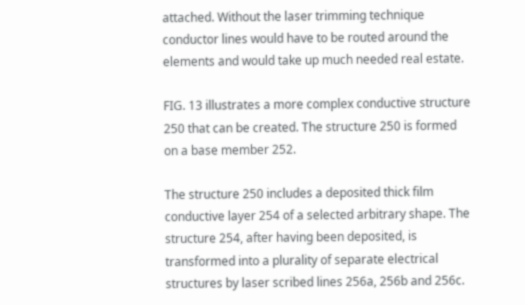attached. Without the laser trimming technique conductor lines would have to be routed around the elements and would take up much needed real estate.

FIG. 13 illustrates a more complex conductive structure 250 that can be created. The structure 250 is formed on a base member 252.

The structure 250 includes a deposited thick film conductive layer 254 of a selected arbitrary shape. The structure 254, after having been deposited, is transformed into a plurality of separate electrical structures by laser scribed lines 256a, 256b and 256c.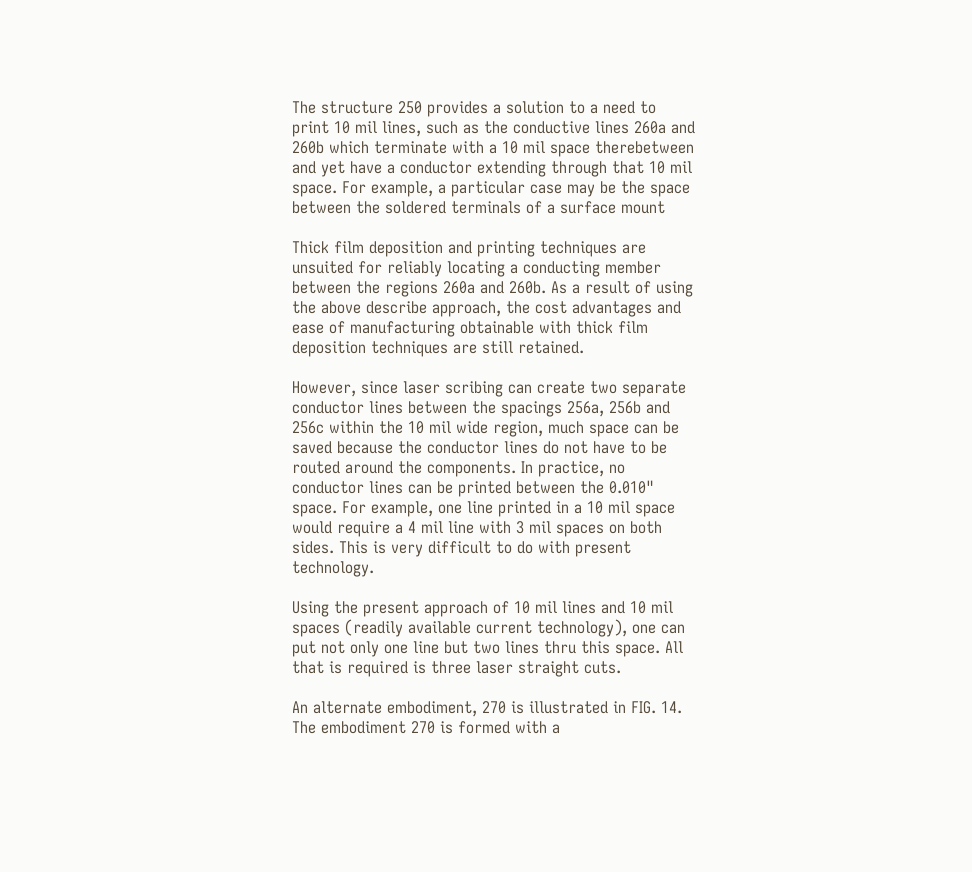The structure 250 provides a solution to a need to print 10 mil lines, such as the conductive lines 260a and 260b which terminate with a 10 mil space therebetween and yet have a conductor extending through that 10 mil space. For example, a particular case may be the space between the soldered terminals of a surface mount

Thick film deposition and printing techniques are unsuited for reliably locating a conducting member between the regions 260a and 260b. As a result of using the above describe approach, the cost advantages and ease of manufacturing obtainable with thick film deposition techniques are still retained.

However, since laser scribing can create two separate conductor lines between the spacings 256a, 256b and 256c within the 10 mil wide region, much space can be saved because the conductor lines do not have to be routed around the components. In practice, no conductor lines can be printed between the 0.010" space. For example, one line printed in a 10 mil space would require a 4 mil line with 3 mil spaces on both sides. This is very difficult to do with present technology.

Using the present approach of 10 mil lines and 10 mil spaces (readily available current technology), one can put not only one line but two lines thru this space. All that is required is three laser straight cuts.

An alternate embodiment, 270 is illustrated in FIG. 14. The embodiment 270 is formed with a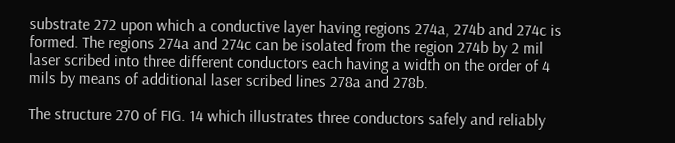substrate 272 upon which a conductive layer having regions 274a, 274b and 274c is formed. The regions 274a and 274c can be isolated from the region 274b by 2 mil laser scribed into three different conductors each having a width on the order of 4 mils by means of additional laser scribed lines 278a and 278b.

The structure 270 of FIG. 14 which illustrates three conductors safely and reliably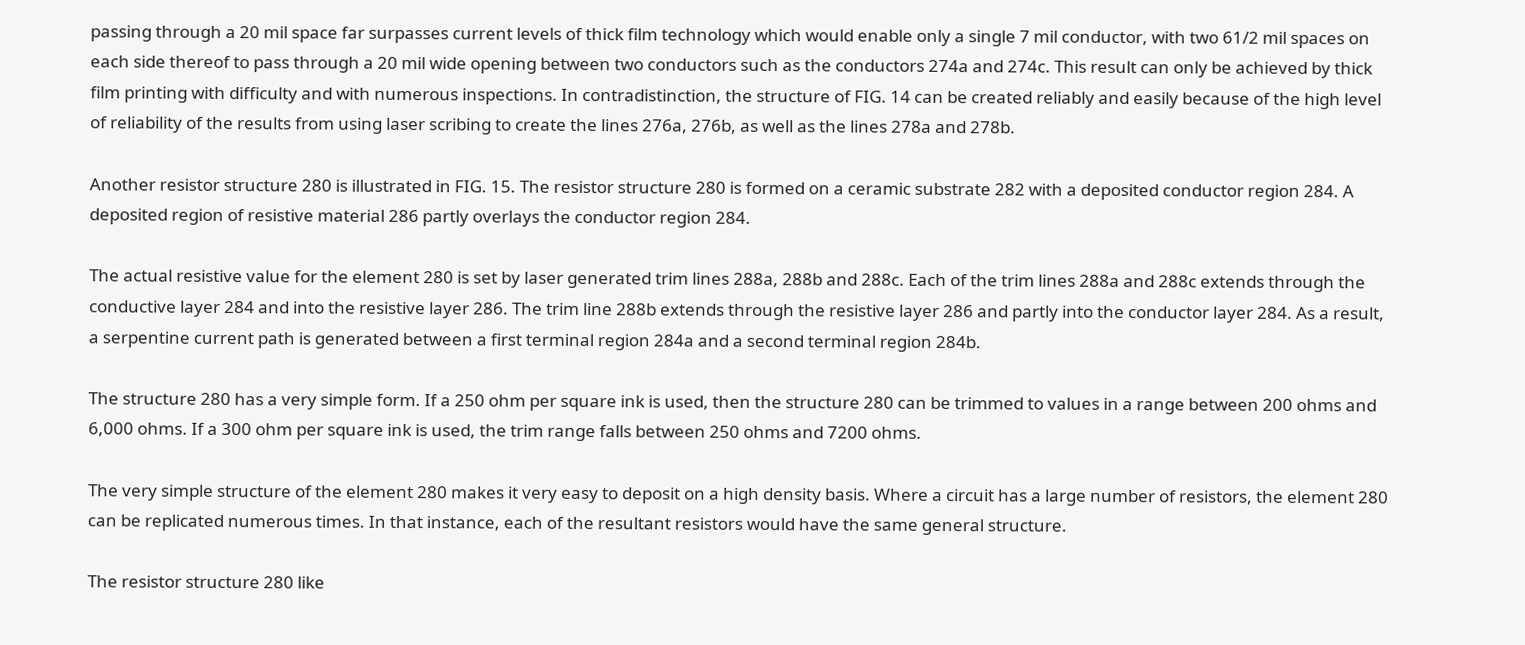passing through a 20 mil space far surpasses current levels of thick film technology which would enable only a single 7 mil conductor, with two 61/2 mil spaces on each side thereof to pass through a 20 mil wide opening between two conductors such as the conductors 274a and 274c. This result can only be achieved by thick film printing with difficulty and with numerous inspections. In contradistinction, the structure of FIG. 14 can be created reliably and easily because of the high level of reliability of the results from using laser scribing to create the lines 276a, 276b, as well as the lines 278a and 278b.

Another resistor structure 280 is illustrated in FIG. 15. The resistor structure 280 is formed on a ceramic substrate 282 with a deposited conductor region 284. A deposited region of resistive material 286 partly overlays the conductor region 284.

The actual resistive value for the element 280 is set by laser generated trim lines 288a, 288b and 288c. Each of the trim lines 288a and 288c extends through the conductive layer 284 and into the resistive layer 286. The trim line 288b extends through the resistive layer 286 and partly into the conductor layer 284. As a result, a serpentine current path is generated between a first terminal region 284a and a second terminal region 284b.

The structure 280 has a very simple form. If a 250 ohm per square ink is used, then the structure 280 can be trimmed to values in a range between 200 ohms and 6,000 ohms. If a 300 ohm per square ink is used, the trim range falls between 250 ohms and 7200 ohms.

The very simple structure of the element 280 makes it very easy to deposit on a high density basis. Where a circuit has a large number of resistors, the element 280 can be replicated numerous times. In that instance, each of the resultant resistors would have the same general structure.

The resistor structure 280 like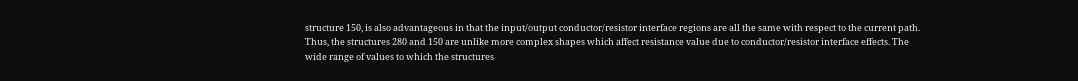structure 150, is also advantageous in that the input/output conductor/resistor interface regions are all the same with respect to the current path. Thus, the structures 280 and 150 are unlike more complex shapes which affect resistance value due to conductor/resistor interface effects. The wide range of values to which the structures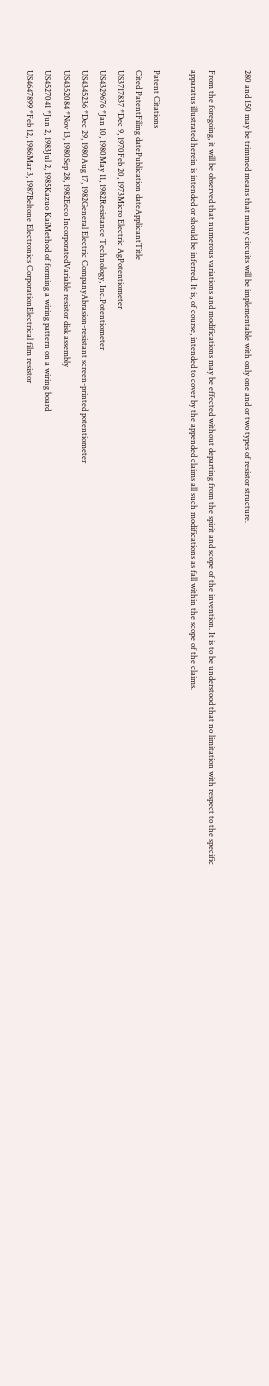280 and 150 may be trimmed means that many circuits will be implementable with only one and or two types of resistor structure.

From the foregoing, it will be observed that numerous variations and modifications may be effected without departing from the spirit and scope of the invention. It is to be understood that no limitation with respect to the specific apparatus illustrated herein is intended or should be inferred. It is, of course, intended to cover by the appended claims all such modifications as fall within the scope of the claims.

Patent Citations
Cited PatentFiling datePublication dateApplicantTitle
US3717837 *Dec 9, 1970Feb 20, 1973Micro Electric AgPotentiometer
US4329676 *Jan 10, 1980May 11, 1982Resistance Technology, Inc.Potentiometer
US4345236 *Dec 29, 1980Aug 17, 1982General Electric CompanyAbrasion-resistant screen-printed potentiometer
US4352084 *Nov 13, 1980Sep 28, 1982Eeco IncorporatedVariable resistor disk assembly
US4527041 *Jun 2, 1983Jul 2, 1985Kazuo KaiMethod of forming a wiring pattern on a wiring board
US4647899 *Feb 12, 1986Mar 3, 1987Beltone Electronics CorporationElectrical film resistor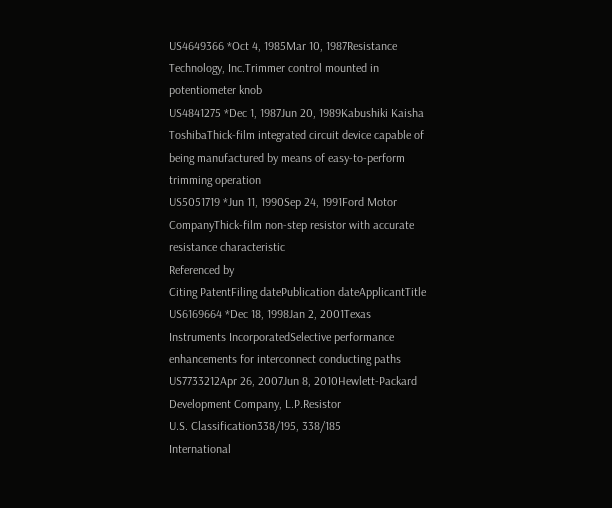US4649366 *Oct 4, 1985Mar 10, 1987Resistance Technology, Inc.Trimmer control mounted in potentiometer knob
US4841275 *Dec 1, 1987Jun 20, 1989Kabushiki Kaisha ToshibaThick-film integrated circuit device capable of being manufactured by means of easy-to-perform trimming operation
US5051719 *Jun 11, 1990Sep 24, 1991Ford Motor CompanyThick-film non-step resistor with accurate resistance characteristic
Referenced by
Citing PatentFiling datePublication dateApplicantTitle
US6169664 *Dec 18, 1998Jan 2, 2001Texas Instruments IncorporatedSelective performance enhancements for interconnect conducting paths
US7733212Apr 26, 2007Jun 8, 2010Hewlett-Packard Development Company, L.P.Resistor
U.S. Classification338/195, 338/185
International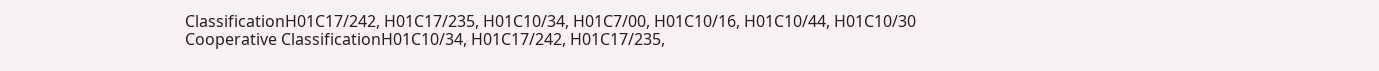ClassificationH01C17/242, H01C17/235, H01C10/34, H01C7/00, H01C10/16, H01C10/44, H01C10/30
Cooperative ClassificationH01C10/34, H01C17/242, H01C17/235,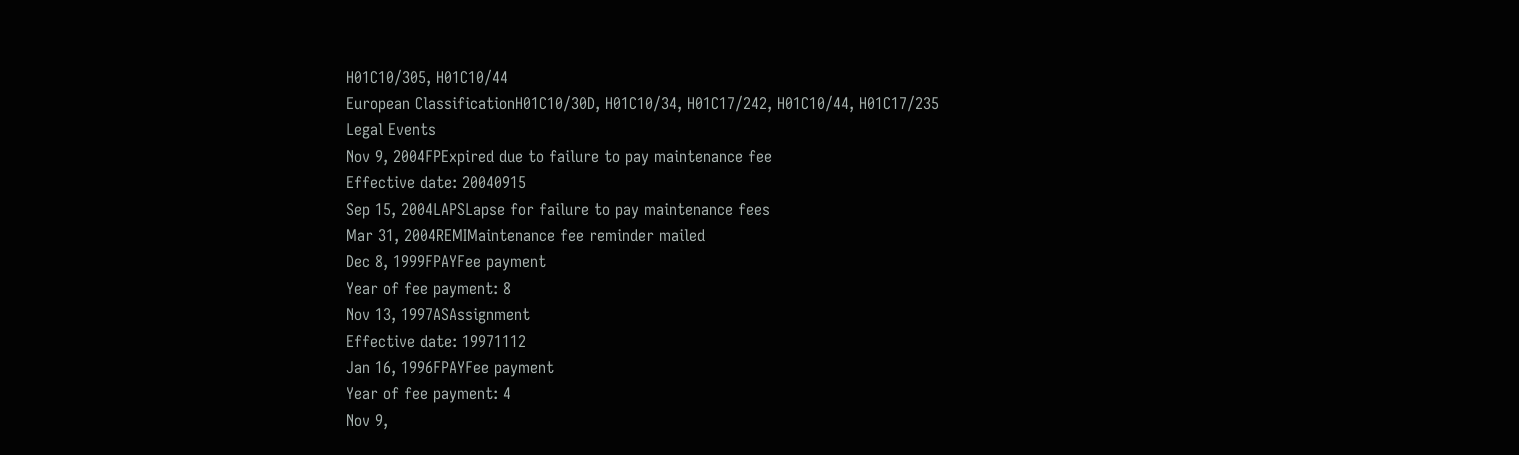H01C10/305, H01C10/44
European ClassificationH01C10/30D, H01C10/34, H01C17/242, H01C10/44, H01C17/235
Legal Events
Nov 9, 2004FPExpired due to failure to pay maintenance fee
Effective date: 20040915
Sep 15, 2004LAPSLapse for failure to pay maintenance fees
Mar 31, 2004REMIMaintenance fee reminder mailed
Dec 8, 1999FPAYFee payment
Year of fee payment: 8
Nov 13, 1997ASAssignment
Effective date: 19971112
Jan 16, 1996FPAYFee payment
Year of fee payment: 4
Nov 9,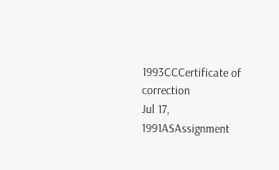1993CCCertificate of correction
Jul 17, 1991ASAssignment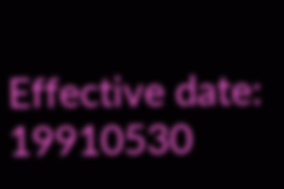Effective date: 19910530